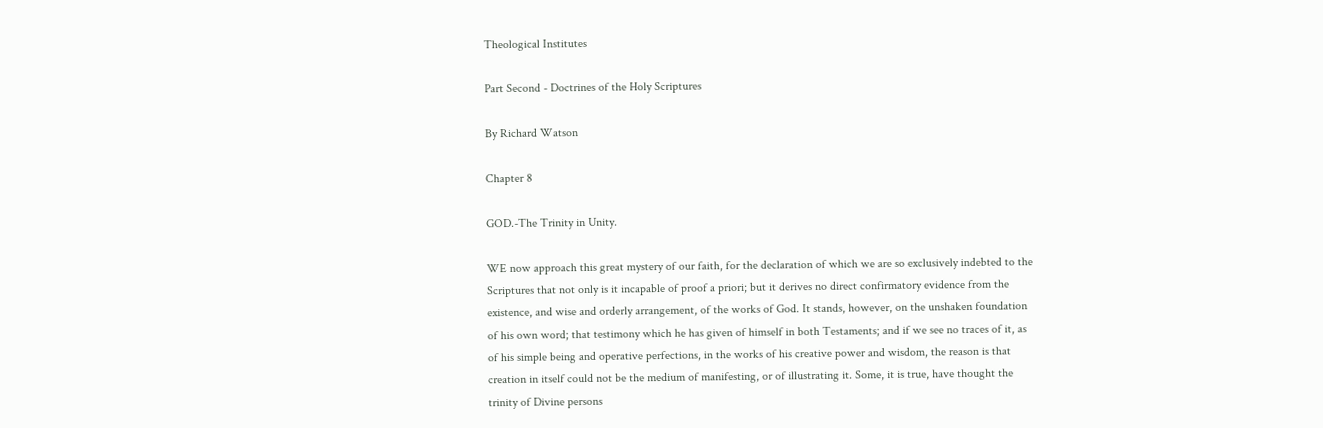Theological Institutes

Part Second - Doctrines of the Holy Scriptures

By Richard Watson

Chapter 8

GOD.-The Trinity in Unity.

WE now approach this great mystery of our faith, for the declaration of which we are so exclusively indebted to the Scriptures that not only is it incapable of proof a priori; but it derives no direct confirmatory evidence from the existence, and wise and orderly arrangement, of the works of God. It stands, however, on the unshaken foundation of his own word; that testimony which he has given of himself in both Testaments; and if we see no traces of it, as of his simple being and operative perfections, in the works of his creative power and wisdom, the reason is that creation in itself could not be the medium of manifesting, or of illustrating it. Some, it is true, have thought the trinity of Divine persons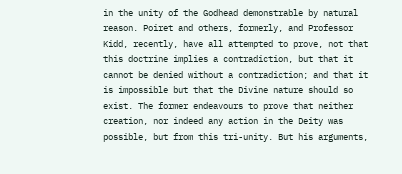in the unity of the Godhead demonstrable by natural reason. Poiret and others, formerly, and Professor Kidd, recently, have all attempted to prove, not that this doctrine implies a contradiction, but that it cannot be denied without a contradiction; and that it is impossible but that the Divine nature should so exist. The former endeavours to prove that neither creation, nor indeed any action in the Deity was possible, but from this tri-unity. But his arguments,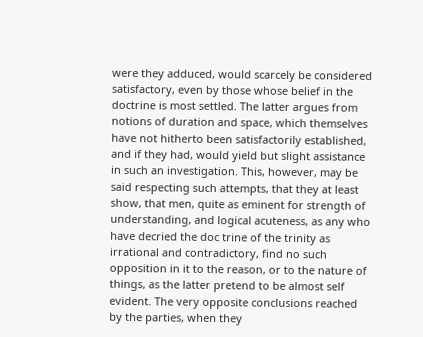were they adduced, would scarcely be considered satisfactory, even by those whose belief in the doctrine is most settled. The latter argues from notions of duration and space, which themselves have not hitherto been satisfactorily established, and if they had, would yield but slight assistance in such an investigation. This, however, may be said respecting such attempts, that they at least show, that men, quite as eminent for strength of understanding, and logical acuteness, as any who have decried the doc trine of the trinity as irrational and contradictory, find no such opposition in it to the reason, or to the nature of things, as the latter pretend to be almost self evident. The very opposite conclusions reached by the parties, when they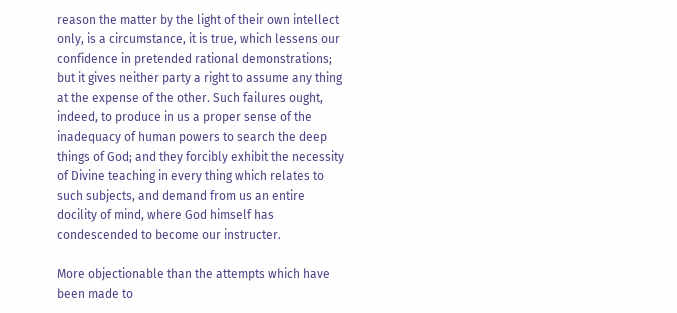reason the matter by the light of their own intellect only, is a circumstance, it is true, which lessens our confidence in pretended rational demonstrations; but it gives neither party a right to assume any thing at the expense of the other. Such failures ought, indeed, to produce in us a proper sense of the inadequacy of human powers to search the deep things of God; and they forcibly exhibit the necessity of Divine teaching in every thing which relates to such subjects, and demand from us an entire docility of mind, where God himself has condescended to become our instructer.

More objectionable than the attempts which have been made to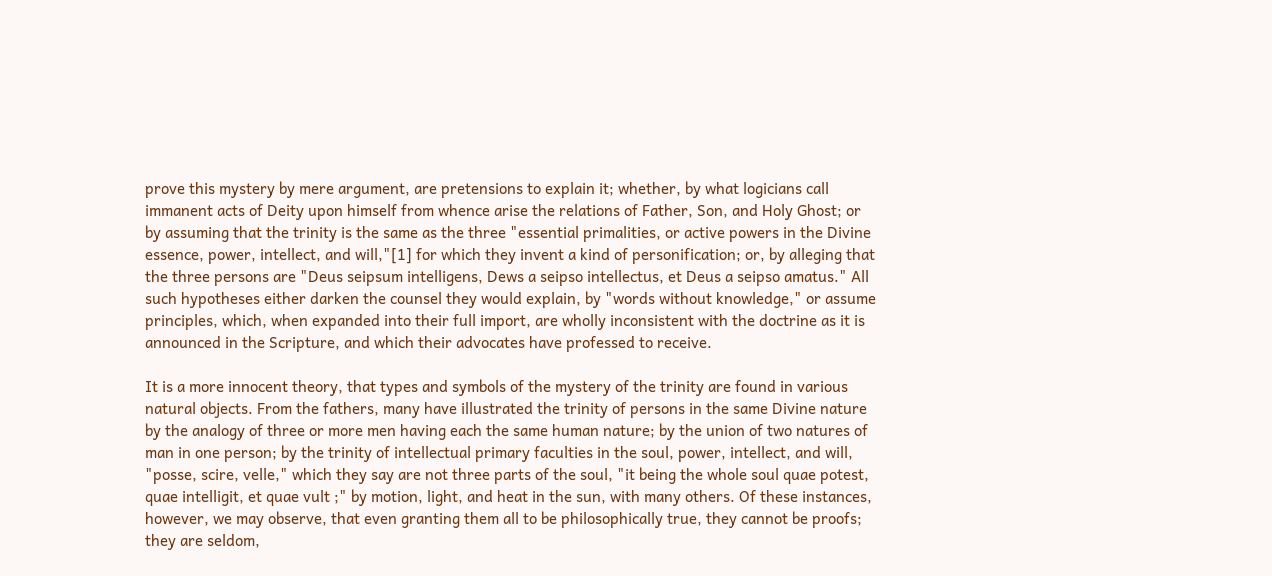prove this mystery by mere argument, are pretensions to explain it; whether, by what logicians call immanent acts of Deity upon himself from whence arise the relations of Father, Son, and Holy Ghost; or by assuming that the trinity is the same as the three "essential primalities, or active powers in the Divine essence, power, intellect, and will,"[1] for which they invent a kind of personification; or, by alleging that the three persons are "Deus seipsum intelligens, Dews a seipso intellectus, et Deus a seipso amatus." All such hypotheses either darken the counsel they would explain, by "words without knowledge," or assume principles, which, when expanded into their full import, are wholly inconsistent with the doctrine as it is announced in the Scripture, and which their advocates have professed to receive.

It is a more innocent theory, that types and symbols of the mystery of the trinity are found in various natural objects. From the fathers, many have illustrated the trinity of persons in the same Divine nature by the analogy of three or more men having each the same human nature; by the union of two natures of man in one person; by the trinity of intellectual primary faculties in the soul, power, intellect, and will, "posse, scire, velle," which they say are not three parts of the soul, "it being the whole soul quae potest, quae intelligit, et quae vult ;" by motion, light, and heat in the sun, with many others. Of these instances, however, we may observe, that even granting them all to be philosophically true, they cannot be proofs; they are seldom,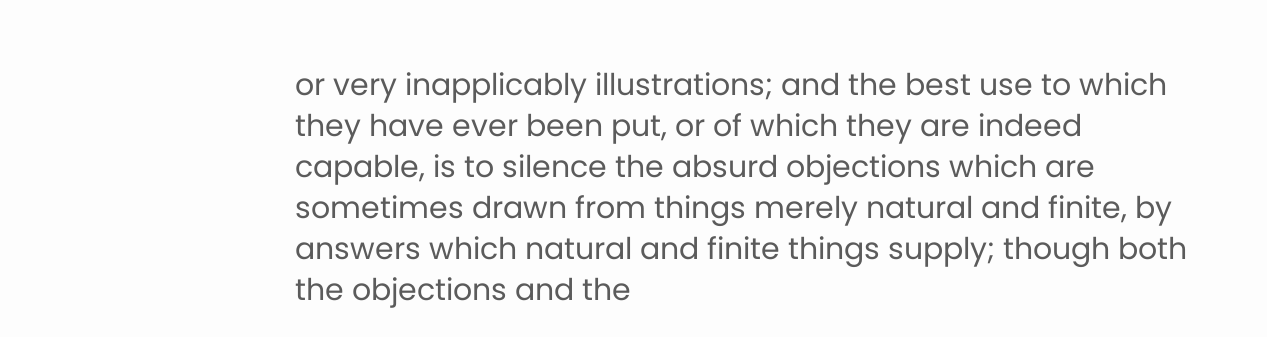or very inapplicably illustrations; and the best use to which they have ever been put, or of which they are indeed capable, is to silence the absurd objections which are sometimes drawn from things merely natural and finite, by answers which natural and finite things supply; though both the objections and the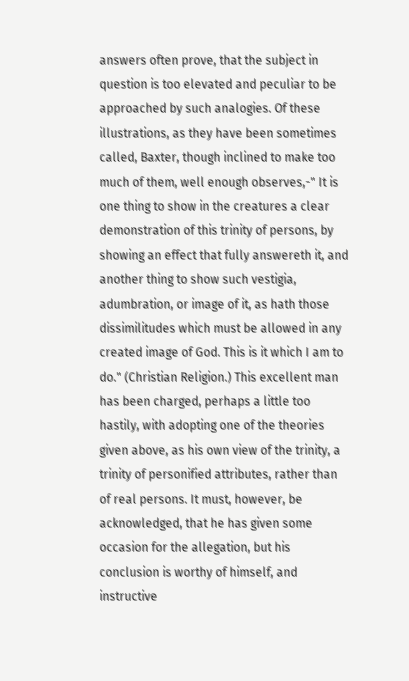answers often prove, that the subject in question is too elevated and peculiar to be approached by such analogies. Of these illustrations, as they have been sometimes called, Baxter, though inclined to make too much of them, well enough observes,-" It is one thing to show in the creatures a clear demonstration of this trinity of persons, by showing an effect that fully answereth it, and another thing to show such vestigia, adumbration, or image of it, as hath those dissimilitudes which must be allowed in any created image of God. This is it which I am to do." (Christian Religion.) This excellent man has been charged, perhaps a little too hastily, with adopting one of the theories given above, as his own view of the trinity, a trinity of personified attributes, rather than of real persons. It must, however, be acknowledged, that he has given some occasion for the allegation, but his conclusion is worthy of himself, and instructive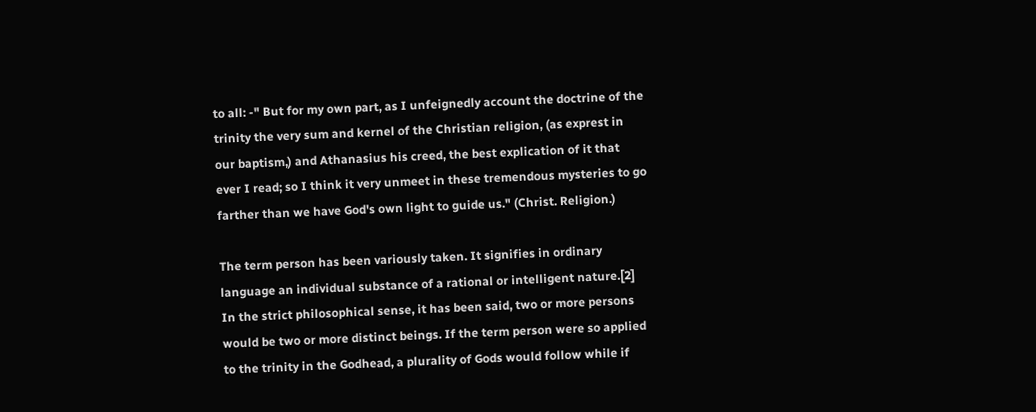to all: -" But for my own part, as I unfeignedly account the doctrine of the trinity the very sum and kernel of the Christian religion, (as exprest in our baptism,) and Athanasius his creed, the best explication of it that ever I read; so I think it very unmeet in these tremendous mysteries to go farther than we have God's own light to guide us." (Christ. Religion.)

The term person has been variously taken. It signifies in ordinary language an individual substance of a rational or intelligent nature.[2] In the strict philosophical sense, it has been said, two or more persons would be two or more distinct beings. If the term person were so applied to the trinity in the Godhead, a plurality of Gods would follow while if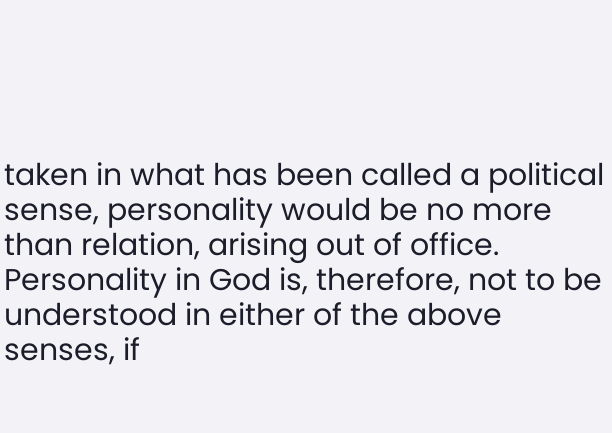taken in what has been called a political sense, personality would be no more than relation, arising out of office. Personality in God is, therefore, not to be understood in either of the above senses, if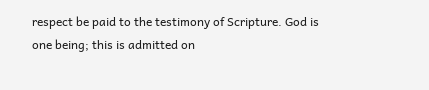respect be paid to the testimony of Scripture. God is one being; this is admitted on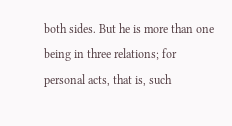both sides. But he is more than one being in three relations; for personal acts, that is, such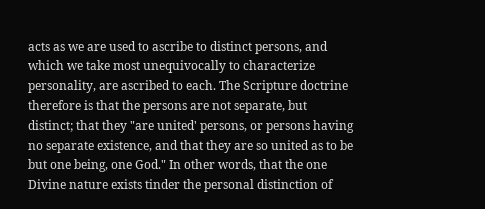acts as we are used to ascribe to distinct persons, and which we take most unequivocally to characterize personality, are ascribed to each. The Scripture doctrine therefore is that the persons are not separate, but distinct; that they "are united' persons, or persons having no separate existence, and that they are so united as to be but one being, one God." In other words, that the one Divine nature exists tinder the personal distinction of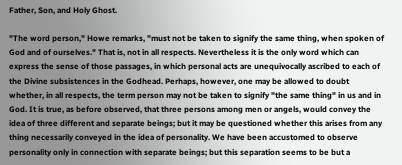Father, Son, and Holy Ghost.

"The word person," Howe remarks, "must not be taken to signify the same thing, when spoken of God and of ourselves." That is, not in all respects. Nevertheless it is the only word which can express the sense of those passages, in which personal acts are unequivocally ascribed to each of the Divine subsistences in the Godhead. Perhaps, however, one may be allowed to doubt whether, in all respects, the term person may not be taken to signify "the same thing" in us and in God. It is true, as before observed, that three persons among men or angels, would convey the idea of three different and separate beings; but it may be questioned whether this arises from any thing necessarily conveyed in the idea of personality. We have been accustomed to observe personality only in connection with separate beings; but this separation seems to be but a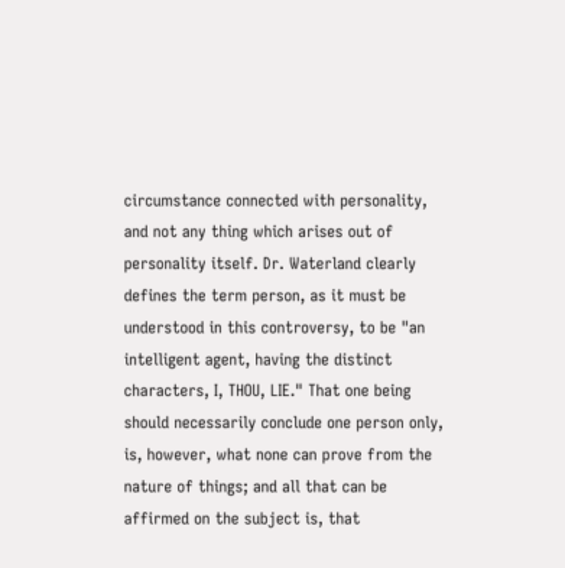circumstance connected with personality, and not any thing which arises out of personality itself. Dr. Waterland clearly defines the term person, as it must be understood in this controversy, to be "an intelligent agent, having the distinct characters, I, THOU, LIE." That one being should necessarily conclude one person only, is, however, what none can prove from the nature of things; and all that can be affirmed on the subject is, that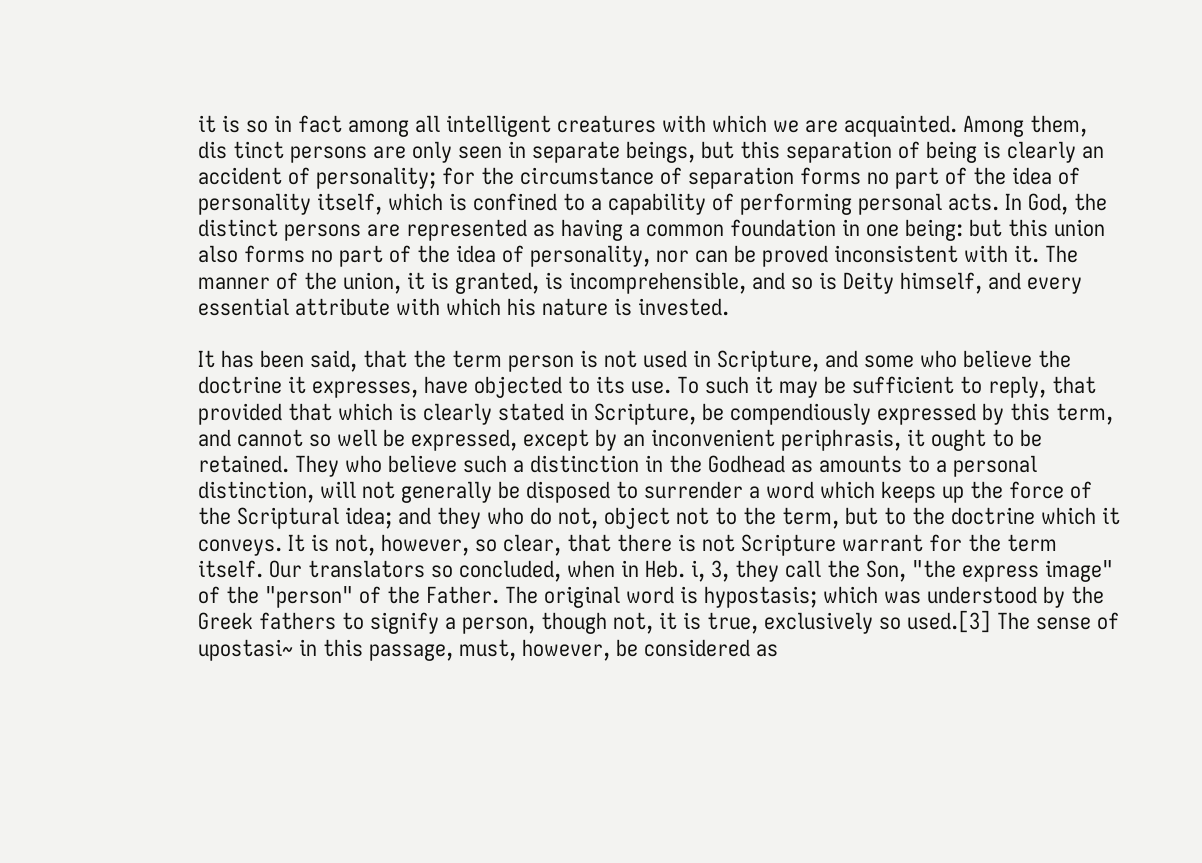it is so in fact among all intelligent creatures with which we are acquainted. Among them, dis tinct persons are only seen in separate beings, but this separation of being is clearly an accident of personality; for the circumstance of separation forms no part of the idea of personality itself, which is confined to a capability of performing personal acts. In God, the distinct persons are represented as having a common foundation in one being: but this union also forms no part of the idea of personality, nor can be proved inconsistent with it. The manner of the union, it is granted, is incomprehensible, and so is Deity himself, and every essential attribute with which his nature is invested.

It has been said, that the term person is not used in Scripture, and some who believe the doctrine it expresses, have objected to its use. To such it may be sufficient to reply, that provided that which is clearly stated in Scripture, be compendiously expressed by this term, and cannot so well be expressed, except by an inconvenient periphrasis, it ought to be retained. They who believe such a distinction in the Godhead as amounts to a personal distinction, will not generally be disposed to surrender a word which keeps up the force of the Scriptural idea; and they who do not, object not to the term, but to the doctrine which it conveys. It is not, however, so clear, that there is not Scripture warrant for the term itself. Our translators so concluded, when in Heb. i, 3, they call the Son, "the express image" of the "person" of the Father. The original word is hypostasis; which was understood by the Greek fathers to signify a person, though not, it is true, exclusively so used.[3] The sense of upostasi~ in this passage, must, however, be considered as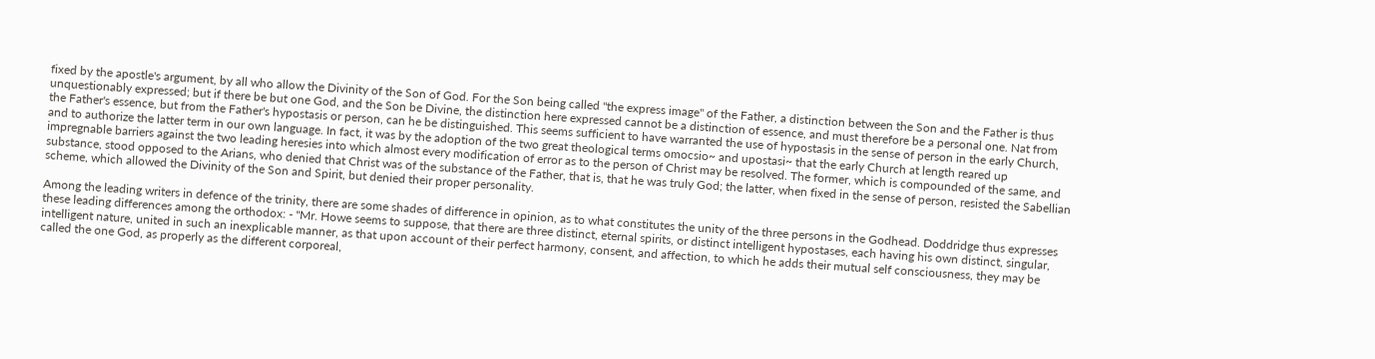fixed by the apostle's argument, by all who allow the Divinity of the Son of God. For the Son being called "the express image" of the Father, a distinction between the Son and the Father is thus unquestionably expressed; but if there be but one God, and the Son be Divine, the distinction here expressed cannot be a distinction of essence, and must therefore be a personal one. Nat from the Father's essence, but from the Father's hypostasis or person, can he be distinguished. This seems sufficient to have warranted the use of hypostasis in the sense of person in the early Church, and to authorize the latter term in our own language. In fact, it was by the adoption of the two great theological terms omocsio~ and upostasi~ that the early Church at length reared up impregnable barriers against the two leading heresies into which almost every modification of error as to the person of Christ may be resolved. The former, which is compounded of the same, and substance, stood opposed to the Arians, who denied that Christ was of the substance of the Father, that is, that he was truly God; the latter, when fixed in the sense of person, resisted the Sabellian scheme, which allowed the Divinity of the Son and Spirit, but denied their proper personality.

Among the leading writers in defence of the trinity, there are some shades of difference in opinion, as to what constitutes the unity of the three persons in the Godhead. Doddridge thus expresses these leading differences among the orthodox: - "Mr. Howe seems to suppose, that there are three distinct, eternal spirits, or distinct intelligent hypostases, each having his own distinct, singular, intelligent nature, united in such an inexplicable manner, as that upon account of their perfect harmony, consent, and affection, to which he adds their mutual self consciousness, they may be called the one God, as properly as the different corporeal,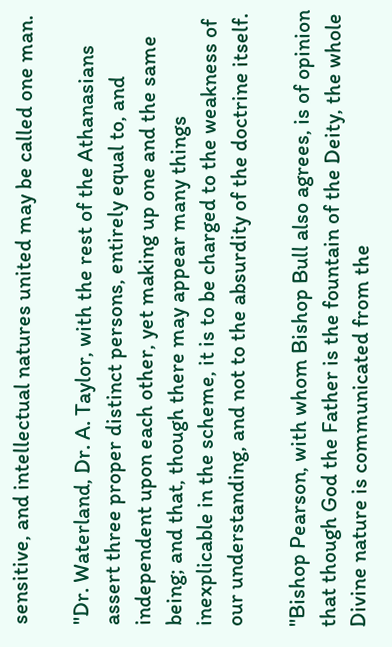sensitive, and intellectual natures united may be called one man.

"Dr. Waterland, Dr. A. Taylor, with the rest of the Athanasians assert three proper distinct persons, entirely equal to, and independent upon each other, yet making up one and the same being; and that, though there may appear many things inexplicable in the scheme, it is to be charged to the weakness of our understanding, and not to the absurdity of the doctrine itself.

"Bishop Pearson, with whom Bishop Bull also agrees, is of opinion that though God the Father is the fountain of the Deity, the whole Divine nature is communicated from the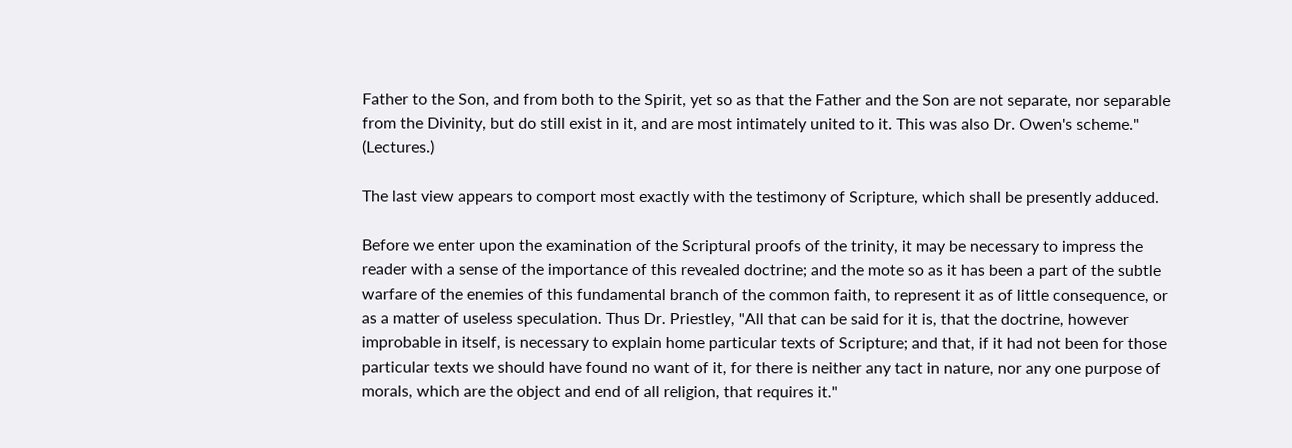Father to the Son, and from both to the Spirit, yet so as that the Father and the Son are not separate, nor separable from the Divinity, but do still exist in it, and are most intimately united to it. This was also Dr. Owen's scheme." (Lectures.)

The last view appears to comport most exactly with the testimony of Scripture, which shall be presently adduced.

Before we enter upon the examination of the Scriptural proofs of the trinity, it may be necessary to impress the reader with a sense of the importance of this revealed doctrine; and the mote so as it has been a part of the subtle warfare of the enemies of this fundamental branch of the common faith, to represent it as of little consequence, or as a matter of useless speculation. Thus Dr. Priestley, "All that can be said for it is, that the doctrine, however improbable in itself, is necessary to explain home particular texts of Scripture; and that, if it had not been for those particular texts we should have found no want of it, for there is neither any tact in nature, nor any one purpose of morals, which are the object and end of all religion, that requires it."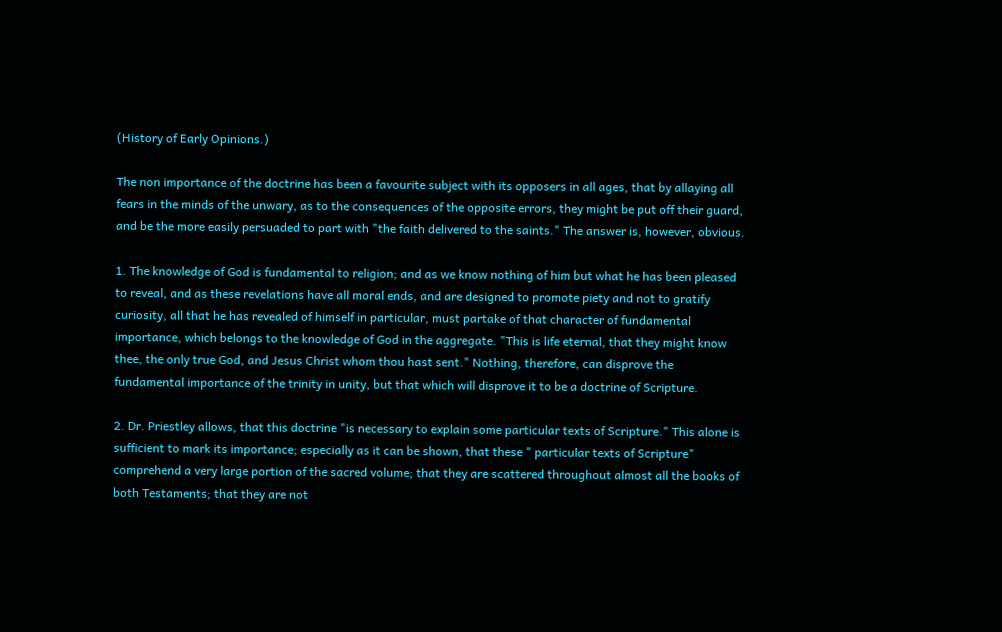(History of Early Opinions.)

The non importance of the doctrine has been a favourite subject with its opposers in all ages, that by allaying all fears in the minds of the unwary, as to the consequences of the opposite errors, they might be put off their guard, and be the more easily persuaded to part with "the faith delivered to the saints." The answer is, however, obvious.

1. The knowledge of God is fundamental to religion; and as we know nothing of him but what he has been pleased to reveal, and as these revelations have all moral ends, and are designed to promote piety and not to gratify curiosity, all that he has revealed of himself in particular, must partake of that character of fundamental importance, which belongs to the knowledge of God in the aggregate. "This is life eternal, that they might know thee, the only true God, and Jesus Christ whom thou hast sent." Nothing, therefore, can disprove the fundamental importance of the trinity in unity, but that which will disprove it to be a doctrine of Scripture.

2. Dr. Priestley allows, that this doctrine "is necessary to explain some particular texts of Scripture." This alone is sufficient to mark its importance; especially as it can be shown, that these " particular texts of Scripture" comprehend a very large portion of the sacred volume; that they are scattered throughout almost all the books of both Testaments; that they are not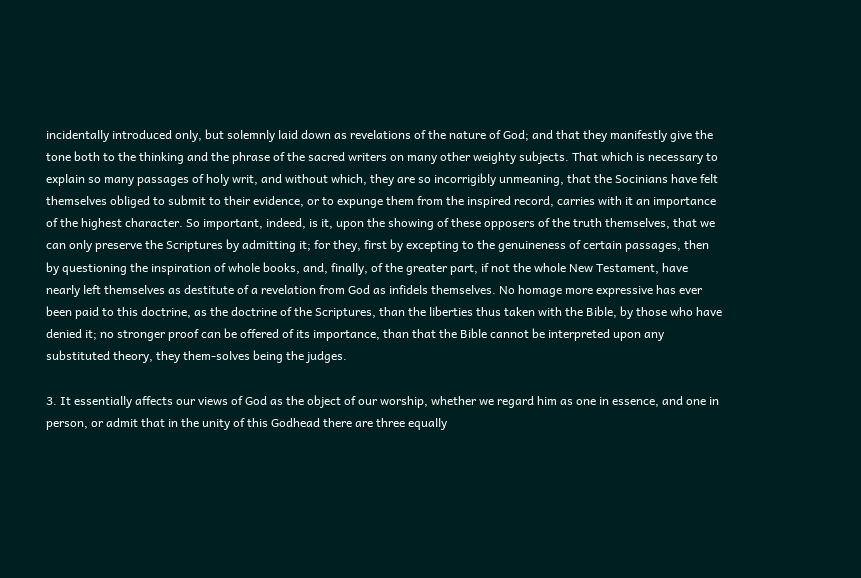incidentally introduced only, but solemnly laid down as revelations of the nature of God; and that they manifestly give the tone both to the thinking and the phrase of the sacred writers on many other weighty subjects. That which is necessary to explain so many passages of holy writ, and without which, they are so incorrigibly unmeaning, that the Socinians have felt themselves obliged to submit to their evidence, or to expunge them from the inspired record, carries with it an importance of the highest character. So important, indeed, is it, upon the showing of these opposers of the truth themselves, that we can only preserve the Scriptures by admitting it; for they, first by excepting to the genuineness of certain passages, then by questioning the inspiration of whole books, and, finally, of the greater part, if not the whole New Testament, have nearly left themselves as destitute of a revelation from God as infidels themselves. No homage more expressive has ever been paid to this doctrine, as the doctrine of the Scriptures, than the liberties thus taken with the Bible, by those who have denied it; no stronger proof can be offered of its importance, than that the Bible cannot be interpreted upon any substituted theory, they them-solves being the judges.

3. It essentially affects our views of God as the object of our worship, whether we regard him as one in essence, and one in person, or admit that in the unity of this Godhead there are three equally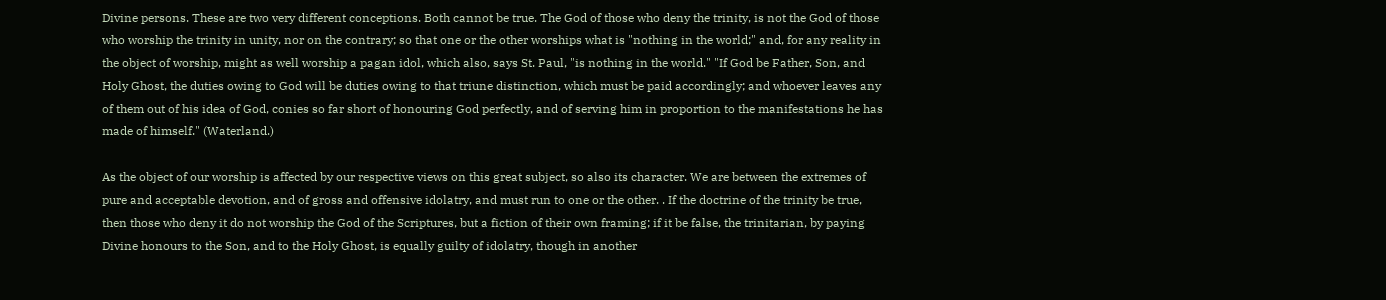Divine persons. These are two very different conceptions. Both cannot be true. The God of those who deny the trinity, is not the God of those who worship the trinity in unity, nor on the contrary; so that one or the other worships what is "nothing in the world;" and, for any reality in the object of worship, might as well worship a pagan idol, which also, says St. Paul, "is nothing in the world." "If God be Father, Son, and Holy Ghost, the duties owing to God will be duties owing to that triune distinction, which must be paid accordingly; and whoever leaves any of them out of his idea of God, conies so far short of honouring God perfectly, and of serving him in proportion to the manifestations he has made of himself." (Waterland.)

As the object of our worship is affected by our respective views on this great subject, so also its character. We are between the extremes of pure and acceptable devotion, and of gross and offensive idolatry, and must run to one or the other. . If the doctrine of the trinity be true, then those who deny it do not worship the God of the Scriptures, but a fiction of their own framing; if it be false, the trinitarian, by paying Divine honours to the Son, and to the Holy Ghost, is equally guilty of idolatry, though in another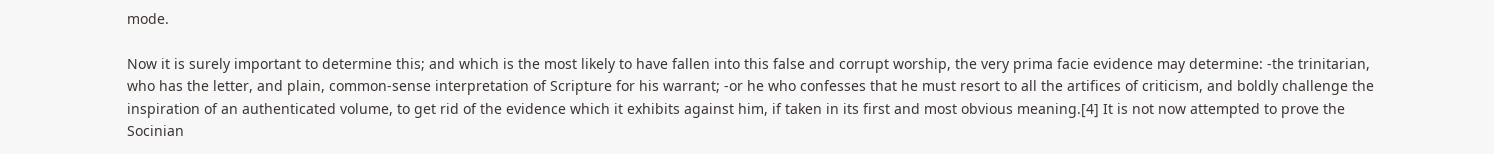mode.

Now it is surely important to determine this; and which is the most likely to have fallen into this false and corrupt worship, the very prima facie evidence may determine: -the trinitarian, who has the letter, and plain, common-sense interpretation of Scripture for his warrant; -or he who confesses that he must resort to all the artifices of criticism, and boldly challenge the inspiration of an authenticated volume, to get rid of the evidence which it exhibits against him, if taken in its first and most obvious meaning.[4] It is not now attempted to prove the Socinian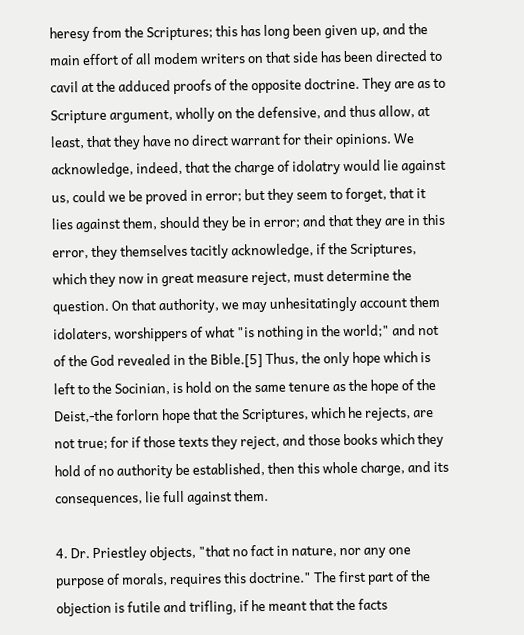heresy from the Scriptures; this has long been given up, and the main effort of all modem writers on that side has been directed to cavil at the adduced proofs of the opposite doctrine. They are as to Scripture argument, wholly on the defensive, and thus allow, at least, that they have no direct warrant for their opinions. We acknowledge, indeed, that the charge of idolatry would lie against us, could we be proved in error; but they seem to forget, that it lies against them, should they be in error; and that they are in this error, they themselves tacitly acknowledge, if the Scriptures, which they now in great measure reject, must determine the question. On that authority, we may unhesitatingly account them idolaters, worshippers of what "is nothing in the world;" and not of the God revealed in the Bible.[5] Thus, the only hope which is left to the Socinian, is hold on the same tenure as the hope of the Deist,-the forlorn hope that the Scriptures, which he rejects, are not true; for if those texts they reject, and those books which they hold of no authority be established, then this whole charge, and its consequences, lie full against them.

4. Dr. Priestley objects, "that no fact in nature, nor any one purpose of morals, requires this doctrine." The first part of the objection is futile and trifling, if he meant that the facts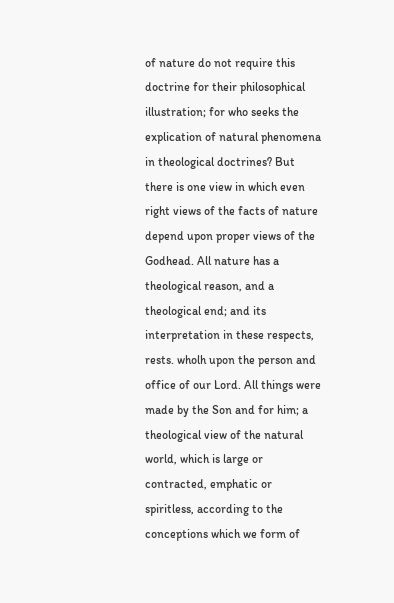of nature do not require this doctrine for their philosophical illustration; for who seeks the explication of natural phenomena in theological doctrines? But there is one view in which even right views of the facts of nature depend upon proper views of the Godhead. All nature has a theological reason, and a theological end; and its interpretation in these respects, rests. wholh upon the person and office of our Lord. All things were made by the Son and for him; a theological view of the natural world, which is large or contracted, emphatic or spiritless, according to the conceptions which we form of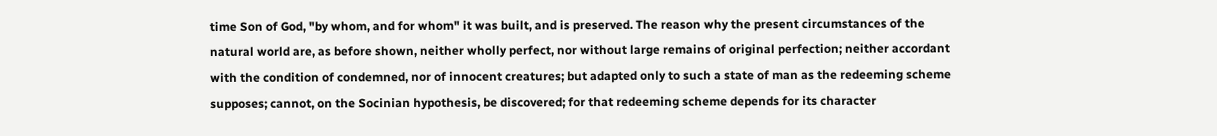time Son of God, "by whom, and for whom" it was built, and is preserved. The reason why the present circumstances of the natural world are, as before shown, neither wholly perfect, nor without large remains of original perfection; neither accordant with the condition of condemned, nor of innocent creatures; but adapted only to such a state of man as the redeeming scheme supposes; cannot, on the Socinian hypothesis, be discovered; for that redeeming scheme depends for its character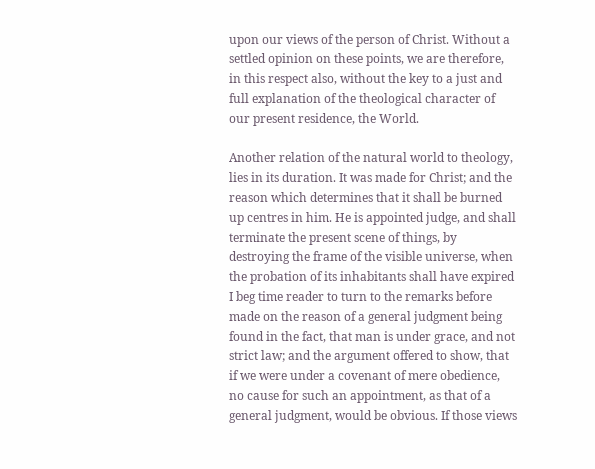upon our views of the person of Christ. Without a settled opinion on these points, we are therefore, in this respect also, without the key to a just and full explanation of the theological character of our present residence, the World.

Another relation of the natural world to theology, lies in its duration. It was made for Christ; and the reason which determines that it shall be burned up centres in him. He is appointed judge, and shall terminate the present scene of things, by destroying the frame of the visible universe, when the probation of its inhabitants shall have expired I beg time reader to turn to the remarks before made on the reason of a general judgment being found in the fact, that man is under grace, and not strict law; and the argument offered to show, that if we were under a covenant of mere obedience, no cause for such an appointment, as that of a general judgment, would be obvious. If those views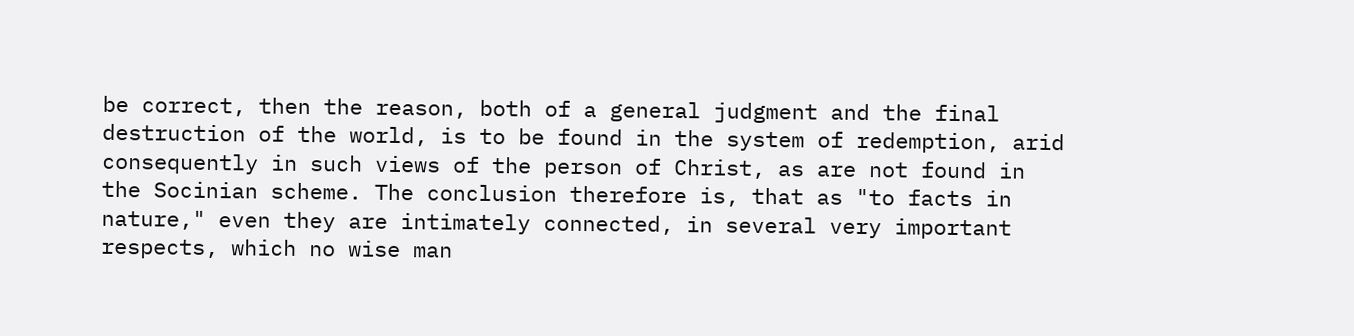be correct, then the reason, both of a general judgment and the final destruction of the world, is to be found in the system of redemption, arid consequently in such views of the person of Christ, as are not found in the Socinian scheme. The conclusion therefore is, that as "to facts in nature," even they are intimately connected, in several very important respects, which no wise man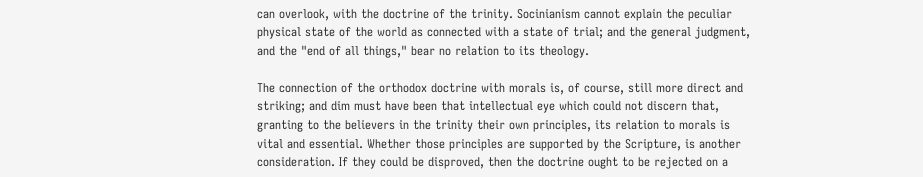can overlook, with the doctrine of the trinity. Socinianism cannot explain the peculiar physical state of the world as connected with a state of trial; and the general judgment, and the "end of all things," bear no relation to its theology.

The connection of the orthodox doctrine with morals is, of course, still more direct and striking; and dim must have been that intellectual eye which could not discern that, granting to the believers in the trinity their own principles, its relation to morals is vital and essential. Whether those principles are supported by the Scripture, is another consideration. If they could be disproved, then the doctrine ought to be rejected on a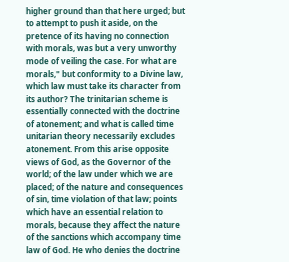higher ground than that here urged; but to attempt to push it aside, on the pretence of its having no connection with morals, was but a very unworthy mode of veiling the case. For what are morals," but conformity to a Divine law, which law must take its character from its author? The trinitarian scheme is essentially connected with the doctrine of atonement; and what is called time unitarian theory necessarily excludes atonement. From this arise opposite views of God, as the Governor of the world; of the law under which we are placed; of the nature and consequences of sin, time violation of that law; points which have an essential relation to morals, because they affect the nature of the sanctions which accompany time law of God. He who denies the doctrine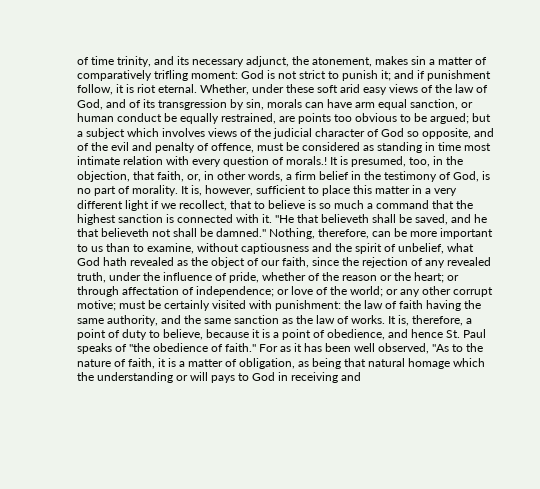of time trinity, and its necessary adjunct, the atonement, makes sin a matter of comparatively trifling moment: God is not strict to punish it; and if punishment follow, it is riot eternal. Whether, under these soft arid easy views of the law of God, and of its transgression by sin, morals can have arm equal sanction, or human conduct be equally restrained, are points too obvious to be argued; but a subject which involves views of the judicial character of God so opposite, and of the evil and penalty of offence, must be considered as standing in time most intimate relation with every question of morals.! It is presumed, too, in the objection, that faith, or, in other words, a firm belief in the testimony of God, is no part of morality. It is, however, sufficient to place this matter in a very different light if we recollect, that to believe is so much a command that the highest sanction is connected with it. "He that believeth shall be saved, and he that believeth not shall be damned." Nothing, therefore, can be more important to us than to examine, without captiousness and the spirit of unbelief, what God hath revealed as the object of our faith, since the rejection of any revealed truth, under the influence of pride, whether of the reason or the heart; or through affectation of independence; or love of the world; or any other corrupt motive; must be certainly visited with punishment: the law of faith having the same authority, and the same sanction as the law of works. It is, therefore, a point of duty to believe, because it is a point of obedience, and hence St. Paul speaks of "the obedience of faith." For as it has been well observed, "As to the nature of faith, it is a matter of obligation, as being that natural homage which the understanding or will pays to God in receiving and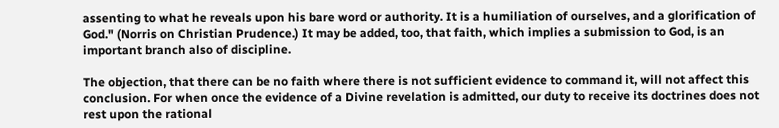assenting to what he reveals upon his bare word or authority. It is a humiliation of ourselves, and a glorification of God." (Norris on Christian Prudence.) It may be added, too, that faith, which implies a submission to God, is an important branch also of discipline.

The objection, that there can be no faith where there is not sufficient evidence to command it, will not affect this conclusion. For when once the evidence of a Divine revelation is admitted, our duty to receive its doctrines does not rest upon the rational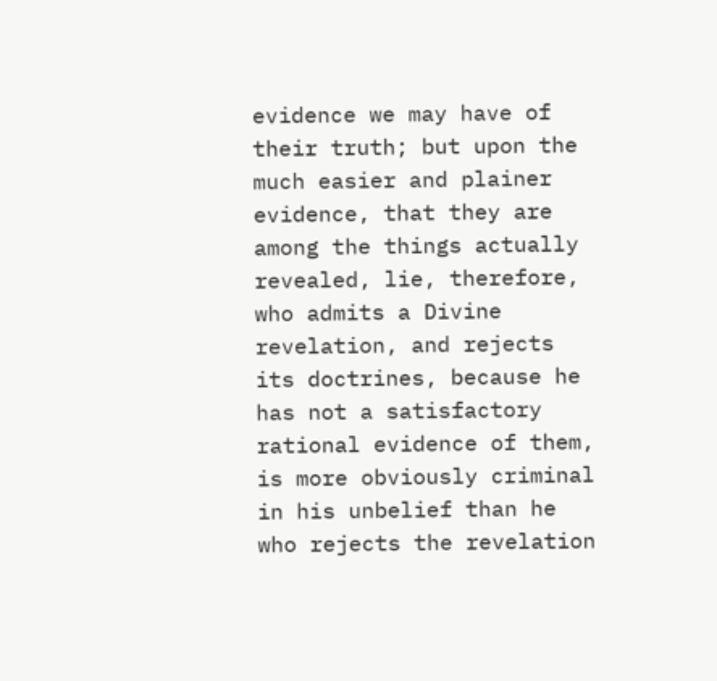evidence we may have of their truth; but upon the much easier and plainer evidence, that they are among the things actually revealed, lie, therefore, who admits a Divine revelation, and rejects its doctrines, because he has not a satisfactory rational evidence of them, is more obviously criminal in his unbelief than he who rejects the revelation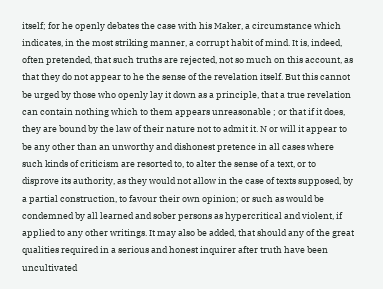itself; for he openly debates the case with his Maker, a circumstance which indicates, in the most striking manner, a corrupt habit of mind. It is, indeed, often pretended, that such truths are rejected, not so much on this account, as that they do not appear to he the sense of the revelation itself. But this cannot be urged by those who openly lay it down as a principle, that a true revelation can contain nothing which to them appears unreasonable ; or that if it does, they are bound by the law of their nature not to admit it. N or will it appear to be any other than an unworthy and dishonest pretence in all cases where such kinds of criticism are resorted to, to alter the sense of a text, or to disprove its authority, as they would not allow in the case of texts supposed, by a partial construction, to favour their own opinion; or such as would be condemned by all learned and sober persons as hypercritical and violent, if applied to any other writings. It may also be added, that should any of the great qualities required in a serious and honest inquirer after truth have been uncultivated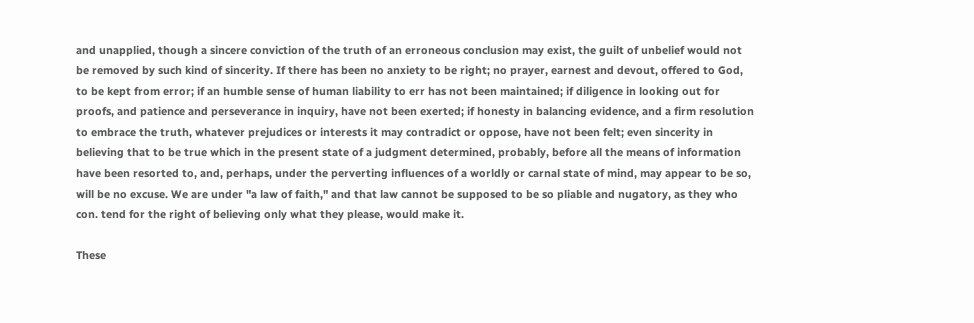and unapplied, though a sincere conviction of the truth of an erroneous conclusion may exist, the guilt of unbelief would not be removed by such kind of sincerity. If there has been no anxiety to be right; no prayer, earnest and devout, offered to God, to be kept from error; if an humble sense of human liability to err has not been maintained; if diligence in looking out for proofs, and patience and perseverance in inquiry, have not been exerted; if honesty in balancing evidence, and a firm resolution to embrace the truth, whatever prejudices or interests it may contradict or oppose, have not been felt; even sincerity in believing that to be true which in the present state of a judgment determined, probably, before all the means of information have been resorted to, and, perhaps, under the perverting influences of a worldly or carnal state of mind, may appear to be so, will be no excuse. We are under "a law of faith," and that law cannot be supposed to be so pliable and nugatory, as they who con. tend for the right of believing only what they please, would make it.

These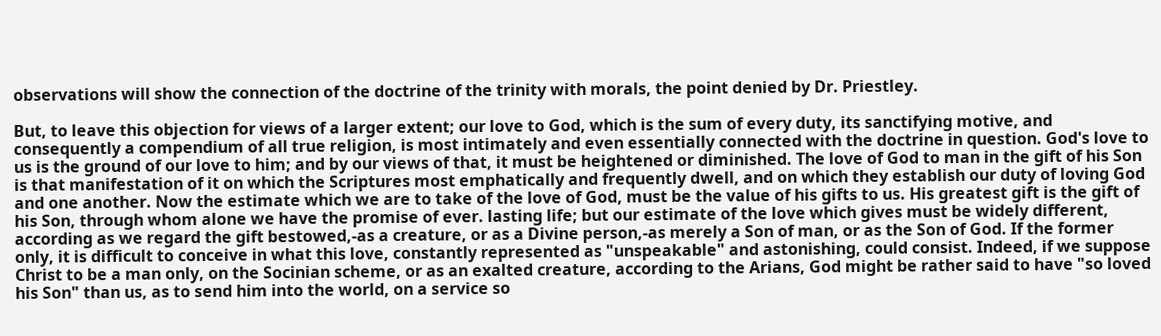observations will show the connection of the doctrine of the trinity with morals, the point denied by Dr. Priestley.

But, to leave this objection for views of a larger extent; our love to God, which is the sum of every duty, its sanctifying motive, and consequently a compendium of all true religion, is most intimately and even essentially connected with the doctrine in question. God's love to us is the ground of our love to him; and by our views of that, it must be heightened or diminished. The love of God to man in the gift of his Son is that manifestation of it on which the Scriptures most emphatically and frequently dwell, and on which they establish our duty of loving God and one another. Now the estimate which we are to take of the love of God, must be the value of his gifts to us. His greatest gift is the gift of his Son, through whom alone we have the promise of ever. lasting life; but our estimate of the love which gives must be widely different, according as we regard the gift bestowed,-as a creature, or as a Divine person,-as merely a Son of man, or as the Son of God. If the former only, it is difficult to conceive in what this love, constantly represented as "unspeakable" and astonishing, could consist. Indeed, if we suppose Christ to be a man only, on the Socinian scheme, or as an exalted creature, according to the Arians, God might be rather said to have "so loved his Son" than us, as to send him into the world, on a service so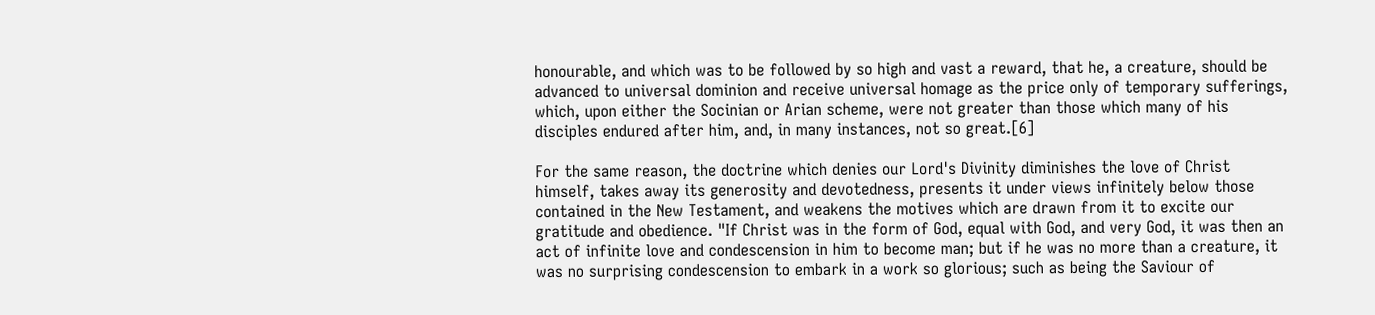honourable, and which was to be followed by so high and vast a reward, that he, a creature, should be advanced to universal dominion and receive universal homage as the price only of temporary sufferings, which, upon either the Socinian or Arian scheme, were not greater than those which many of his disciples endured after him, and, in many instances, not so great.[6]

For the same reason, the doctrine which denies our Lord's Divinity diminishes the love of Christ himself, takes away its generosity and devotedness, presents it under views infinitely below those contained in the New Testament, and weakens the motives which are drawn from it to excite our gratitude and obedience. "If Christ was in the form of God, equal with God, and very God, it was then an act of infinite love and condescension in him to become man; but if he was no more than a creature, it was no surprising condescension to embark in a work so glorious; such as being the Saviour of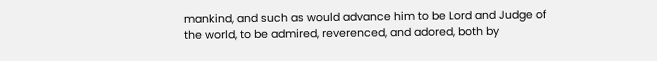mankind, and such as would advance him to be Lord and Judge of the world, to be admired, reverenced, and adored, both by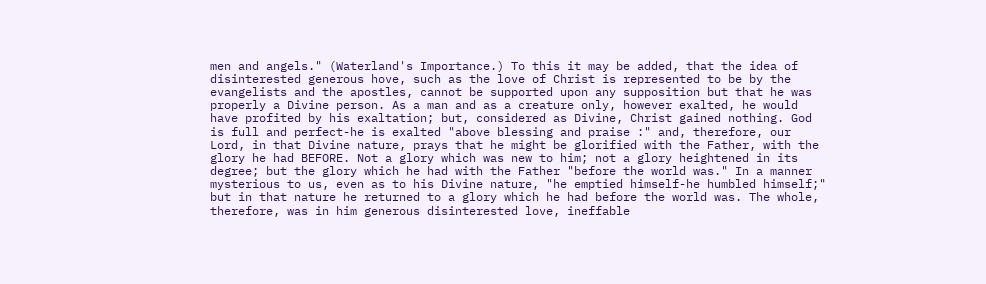men and angels." (Waterland's Importance.) To this it may be added, that the idea of disinterested generous hove, such as the love of Christ is represented to be by the evangelists and the apostles, cannot be supported upon any supposition but that he was properly a Divine person. As a man and as a creature only, however exalted, he would have profited by his exaltation; but, considered as Divine, Christ gained nothing. God is full and perfect-he is exalted "above blessing and praise :" and, therefore, our Lord, in that Divine nature, prays that he might be glorified with the Father, with the glory he had BEFORE. Not a glory which was new to him; not a glory heightened in its degree; but the glory which he had with the Father "before the world was." In a manner mysterious to us, even as to his Divine nature, "he emptied himself-he humbled himself;" but in that nature he returned to a glory which he had before the world was. The whole, therefore, was in him generous disinterested love, ineffable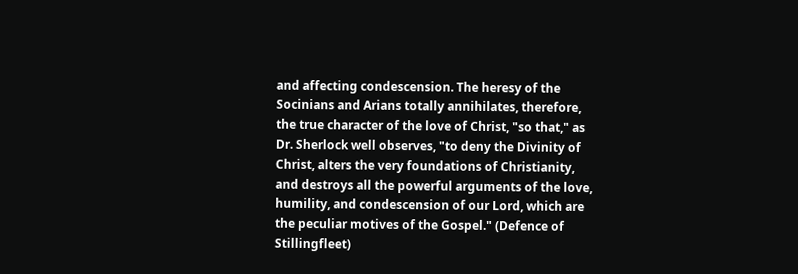and affecting condescension. The heresy of the Socinians and Arians totally annihilates, therefore, the true character of the love of Christ, "so that," as Dr. Sherlock well observes, "to deny the Divinity of Christ, alters the very foundations of Christianity, and destroys all the powerful arguments of the love, humility, and condescension of our Lord, which are the peculiar motives of the Gospel." (Defence of Stillingfleet)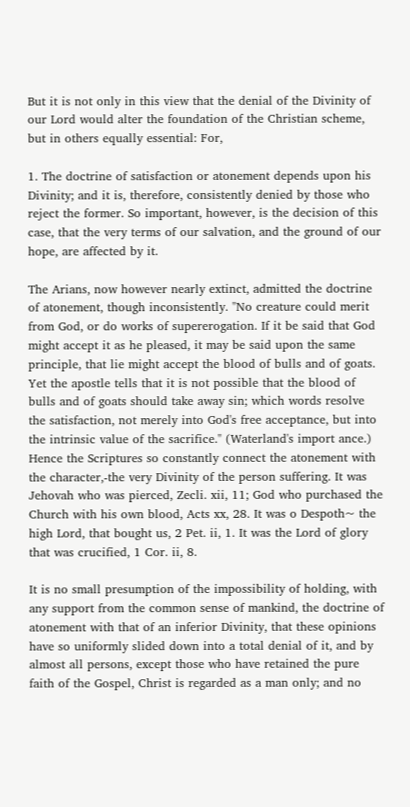But it is not only in this view that the denial of the Divinity of our Lord would alter the foundation of the Christian scheme, but in others equally essential: For,

1. The doctrine of satisfaction or atonement depends upon his Divinity; and it is, therefore, consistently denied by those who reject the former. So important, however, is the decision of this case, that the very terms of our salvation, and the ground of our hope, are affected by it.

The Arians, now however nearly extinct, admitted the doctrine of atonement, though inconsistently. "No creature could merit from God, or do works of supererogation. If it be said that God might accept it as he pleased, it may be said upon the same principle, that lie might accept the blood of bulls and of goats. Yet the apostle tells that it is not possible that the blood of bulls and of goats should take away sin; which words resolve the satisfaction, not merely into God's free acceptance, but into the intrinsic value of the sacrifice." (Waterland's import ance.) Hence the Scriptures so constantly connect the atonement with the character,-the very Divinity of the person suffering. It was Jehovah who was pierced, Zecli. xii, 11; God who purchased the Church with his own blood, Acts xx, 28. It was o Despoth~ the high Lord, that bought us, 2 Pet. ii, 1. It was the Lord of glory that was crucified, 1 Cor. ii, 8.

It is no small presumption of the impossibility of holding, with any support from the common sense of mankind, the doctrine of atonement with that of an inferior Divinity, that these opinions have so uniformly slided down into a total denial of it, and by almost all persons, except those who have retained the pure faith of the Gospel, Christ is regarded as a man only; and no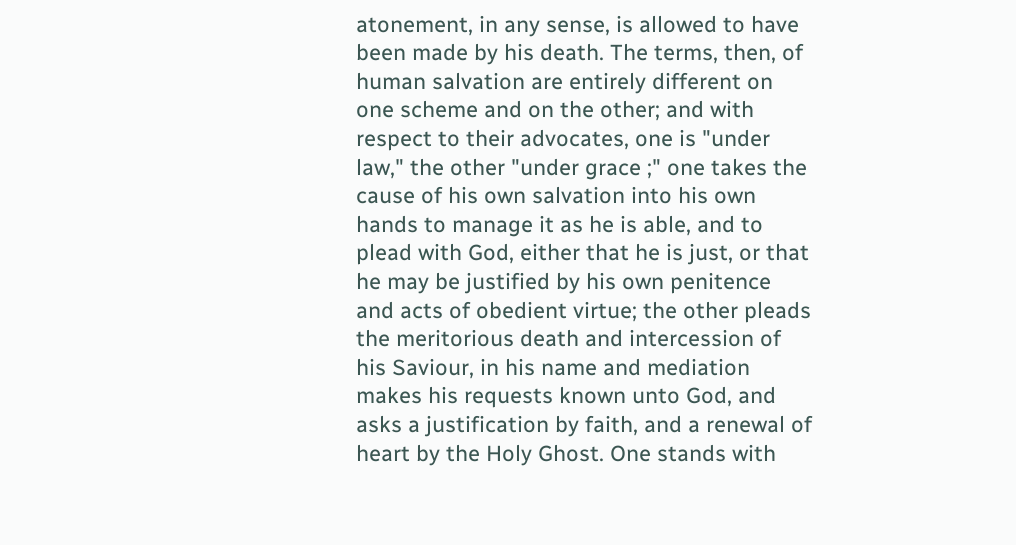atonement, in any sense, is allowed to have been made by his death. The terms, then, of human salvation are entirely different on one scheme and on the other; and with respect to their advocates, one is "under law," the other "under grace ;" one takes the cause of his own salvation into his own hands to manage it as he is able, and to plead with God, either that he is just, or that he may be justified by his own penitence and acts of obedient virtue; the other pleads the meritorious death and intercession of his Saviour, in his name and mediation makes his requests known unto God, and asks a justification by faith, and a renewal of heart by the Holy Ghost. One stands with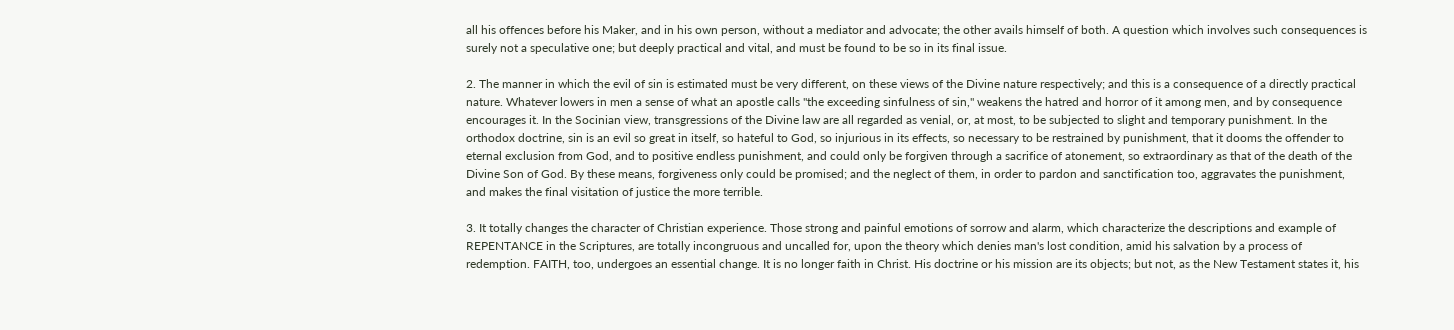all his offences before his Maker, and in his own person, without a mediator and advocate; the other avails himself of both. A question which involves such consequences is surely not a speculative one; but deeply practical and vital, and must be found to be so in its final issue.

2. The manner in which the evil of sin is estimated must be very different, on these views of the Divine nature respectively; and this is a consequence of a directly practical nature. Whatever lowers in men a sense of what an apostle calls "the exceeding sinfulness of sin," weakens the hatred and horror of it among men, and by consequence encourages it. In the Socinian view, transgressions of the Divine law are all regarded as venial, or, at most, to be subjected to slight and temporary punishment. In the orthodox doctrine, sin is an evil so great in itself, so hateful to God, so injurious in its effects, so necessary to be restrained by punishment, that it dooms the offender to eternal exclusion from God, and to positive endless punishment, and could only be forgiven through a sacrifice of atonement, so extraordinary as that of the death of the Divine Son of God. By these means, forgiveness only could be promised; and the neglect of them, in order to pardon and sanctification too, aggravates the punishment, and makes the final visitation of justice the more terrible.

3. It totally changes the character of Christian experience. Those strong and painful emotions of sorrow and alarm, which characterize the descriptions and example of REPENTANCE in the Scriptures, are totally incongruous and uncalled for, upon the theory which denies man's lost condition, amid his salvation by a process of redemption. FAITH, too, undergoes an essential change. It is no longer faith in Christ. His doctrine or his mission are its objects; but not, as the New Testament states it, his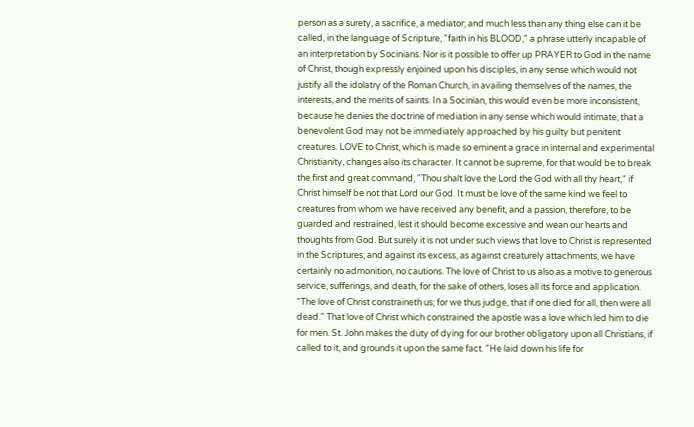person as a surety, a sacrifice, a mediator; and much less than any thing else can it be called, in the language of Scripture, "faith in his BLOOD," a phrase utterly incapable of an interpretation by Socinians. Nor is it possible to offer up PRAYER to God in the name of Christ, though expressly enjoined upon his disciples, in any sense which would not justify all the idolatry of the Roman Church, in availing themselves of the names, the interests, and the merits of saints. In a Socinian, this would even be more inconsistent, because he denies the doctrine of mediation in any sense which would intimate, that a benevolent God may not be immediately approached by his guilty but penitent creatures. LOVE to Christ, which is made so eminent a grace in internal and experimental Christianity, changes also its character. It cannot be supreme, for that would be to break the first and great command, "Thou shalt love the Lord the God with all thy heart," if Christ himself be not that Lord our God. It must be love of the same kind we feel to creatures from whom we have received any benefit, and a passion, therefore, to be guarded and restrained, lest it should become excessive and wean our hearts and thoughts from God. But surely it is not under such views that love to Christ is represented in the Scriptures; and against its excess, as against creaturely attachments, we have certainly no admonition, no cautions. The love of Christ to us also as a motive to generous service, sufferings, and death, for the sake of others, loses all its force and application. "The love of Christ constraineth us; for we thus judge, that if one died for all, then were all dead." That love of Christ which constrained the apostle was a love which led him to die for men. St. John makes the duty of dying for our brother obligatory upon all Christians, if called to it, and grounds it upon the same fact. "He laid down his life for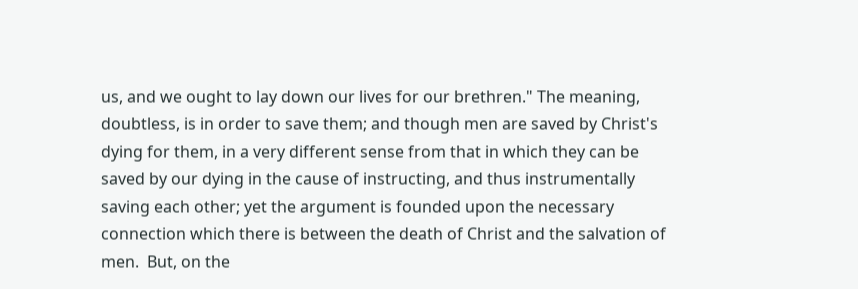us, and we ought to lay down our lives for our brethren." The meaning, doubtless, is in order to save them; and though men are saved by Christ's dying for them, in a very different sense from that in which they can be saved by our dying in the cause of instructing, and thus instrumentally saving each other; yet the argument is founded upon the necessary connection which there is between the death of Christ and the salvation of men.  But, on the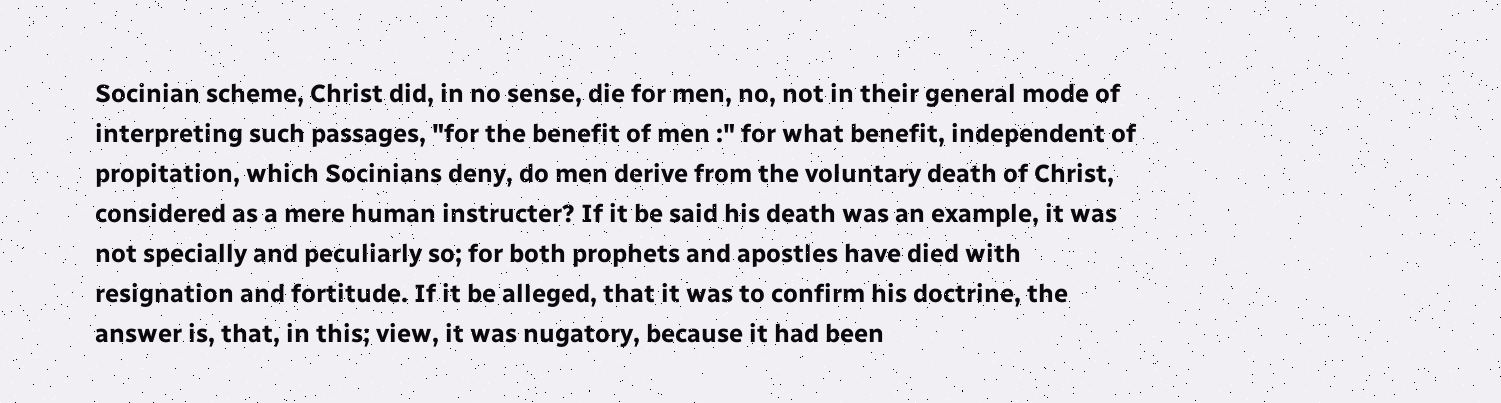Socinian scheme, Christ did, in no sense, die for men, no, not in their general mode of interpreting such passages, "for the benefit of men :" for what benefit, independent of propitation, which Socinians deny, do men derive from the voluntary death of Christ, considered as a mere human instructer? If it be said his death was an example, it was not specially and peculiarly so; for both prophets and apostles have died with resignation and fortitude. If it be alleged, that it was to confirm his doctrine, the answer is, that, in this; view, it was nugatory, because it had been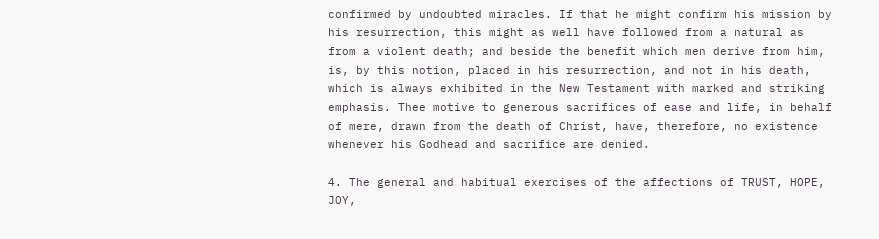confirmed by undoubted miracles. If that he might confirm his mission by his resurrection, this might as well have followed from a natural as from a violent death; and beside the benefit which men derive from him, is, by this notion, placed in his resurrection, and not in his death, which is always exhibited in the New Testament with marked and striking emphasis. Thee motive to generous sacrifices of ease and life, in behalf of mere, drawn from the death of Christ, have, therefore, no existence whenever his Godhead and sacrifice are denied.

4. The general and habitual exercises of the affections of TRUST, HOPE, JOY,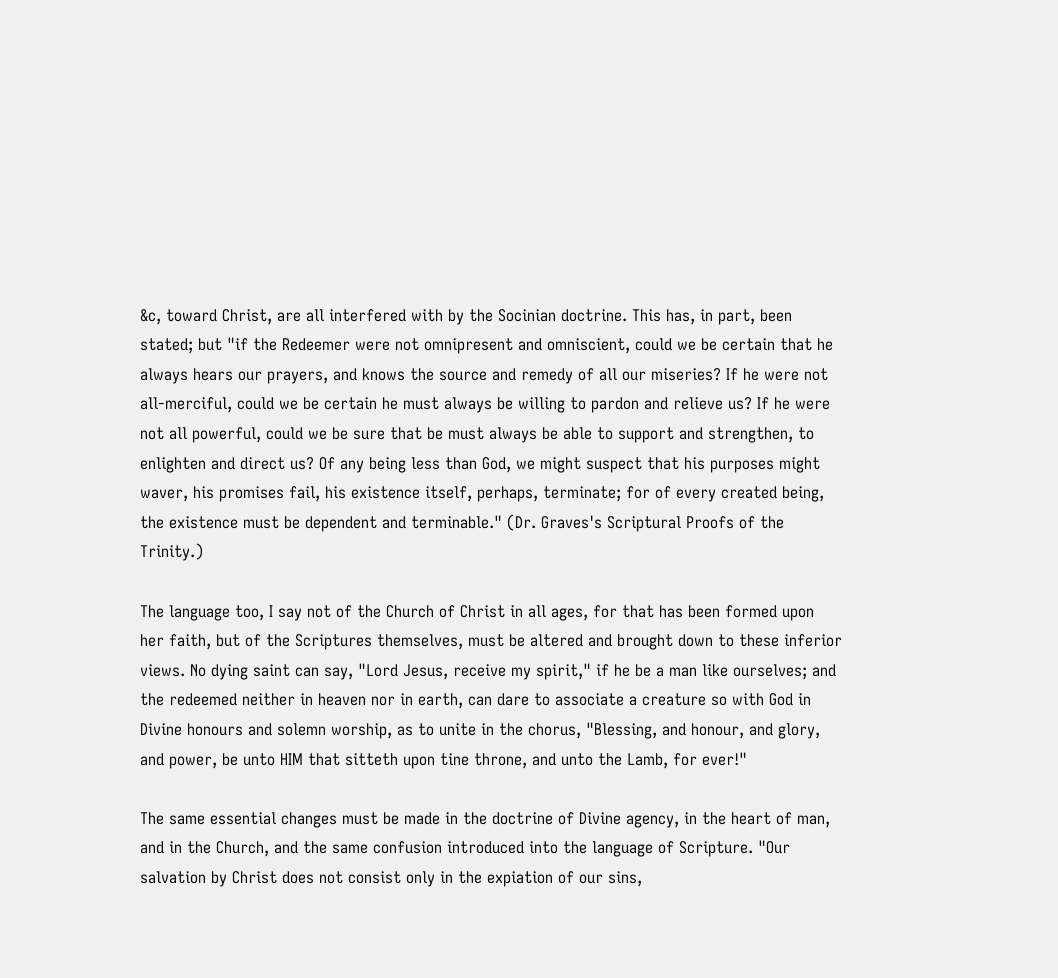&c, toward Christ, are all interfered with by the Socinian doctrine. This has, in part, been stated; but "if the Redeemer were not omnipresent and omniscient, could we be certain that he always hears our prayers, and knows the source and remedy of all our miseries? If he were not all-merciful, could we be certain he must always be willing to pardon and relieve us? If he were not all powerful, could we be sure that be must always be able to support and strengthen, to enlighten and direct us? Of any being less than God, we might suspect that his purposes might waver, his promises fail, his existence itself, perhaps, terminate; for of every created being, the existence must be dependent and terminable." (Dr. Graves's Scriptural Proofs of the Trinity.)

The language too, I say not of the Church of Christ in all ages, for that has been formed upon her faith, but of the Scriptures themselves, must be altered and brought down to these inferior views. No dying saint can say, "Lord Jesus, receive my spirit," if he be a man like ourselves; and the redeemed neither in heaven nor in earth, can dare to associate a creature so with God in Divine honours and solemn worship, as to unite in the chorus, "Blessing, and honour, and glory, and power, be unto HIM that sitteth upon tine throne, and unto the Lamb, for ever!"

The same essential changes must be made in the doctrine of Divine agency, in the heart of man, and in the Church, and the same confusion introduced into the language of Scripture. "Our salvation by Christ does not consist only in the expiation of our sins,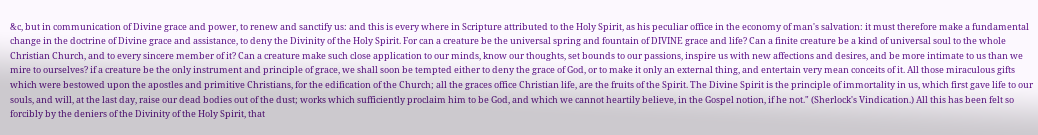&c, but in communication of Divine grace and power, to renew and sanctify us: and this is every where in Scripture attributed to the Holy Spirit, as his peculiar office in the economy of man's salvation: it must therefore make a fundamental change in the doctrine of Divine grace and assistance, to deny the Divinity of the Holy Spirit. For can a creature be the universal spring and fountain of DIVINE grace and life? Can a finite creature be a kind of universal soul to the whole Christian Church, and to every sincere member of it? Can a creature make such close application to our minds, know our thoughts, set bounds to our passions, inspire us with new affections and desires, and be more intimate to us than we mire to ourselves? if a creature be the only instrument and principle of grace, we shall soon be tempted either to deny the grace of God, or to make it only an external thing, and entertain very mean conceits of it. All those miraculous gifts which were bestowed upon the apostles and primitive Christians, for the edification of the Church; all the graces office Christian life, are the fruits of the Spirit. The Divine Spirit is the principle of immortality in us, which first gave life to our souls, and will, at the last day, raise our dead bodies out of the dust; works which sufficiently proclaim him to be God, and which we cannot heartily believe, in the Gospel notion, if he not." (Sherlock's Vindication.) All this has been felt so forcibly by the deniers of the Divinity of the Holy Spirit, that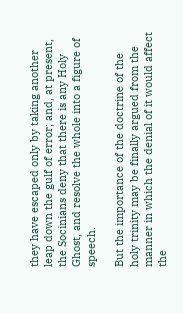they have escaped only by taking another leap down the gulf of error; and, at present, the Socinians deny that there is any Holy Ghost, and resolve the whole into a figure of speech.

But the importance of the doctrine of the holy trinity may be finally argued from the manner in which the denial of it would affect the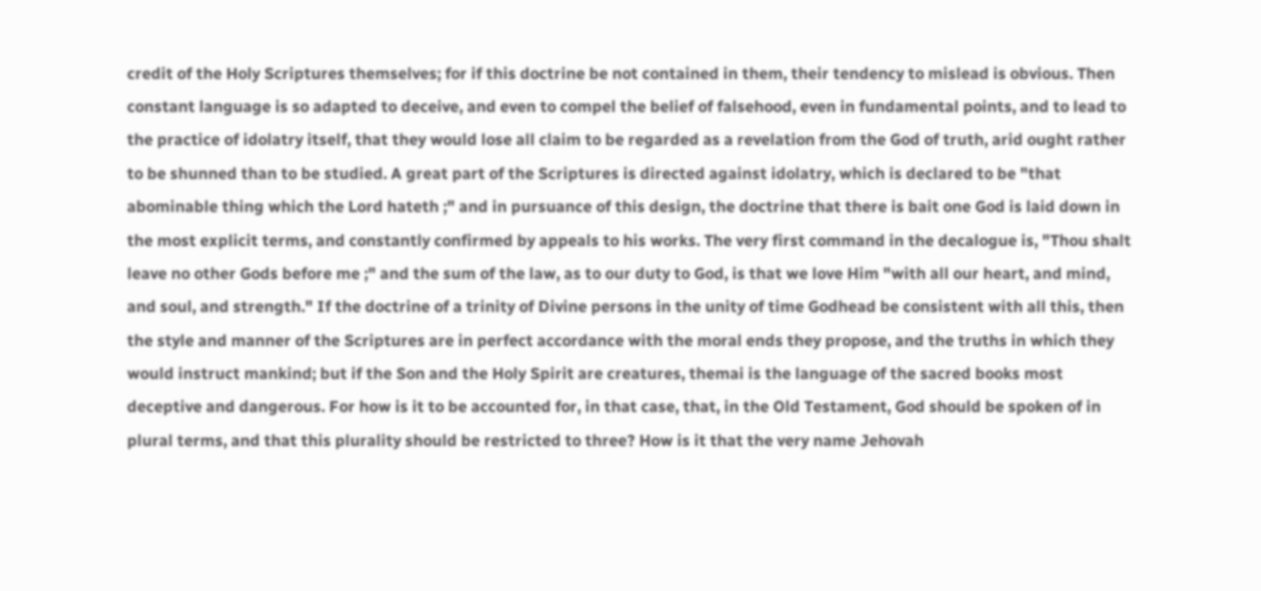credit of the Holy Scriptures themselves; for if this doctrine be not contained in them, their tendency to mislead is obvious. Then constant language is so adapted to deceive, and even to compel the belief of falsehood, even in fundamental points, and to lead to the practice of idolatry itself, that they would lose all claim to be regarded as a revelation from the God of truth, arid ought rather to be shunned than to be studied. A great part of the Scriptures is directed against idolatry, which is declared to be "that abominable thing which the Lord hateth ;" and in pursuance of this design, the doctrine that there is bait one God is laid down in the most explicit terms, and constantly confirmed by appeals to his works. The very first command in the decalogue is, "Thou shalt leave no other Gods before me ;" and the sum of the law, as to our duty to God, is that we love Him "with all our heart, and mind, and soul, and strength." If the doctrine of a trinity of Divine persons in the unity of time Godhead be consistent with all this, then the style and manner of the Scriptures are in perfect accordance with the moral ends they propose, and the truths in which they would instruct mankind; but if the Son and the Holy Spirit are creatures, themai is the language of the sacred books most deceptive and dangerous. For how is it to be accounted for, in that case, that, in the Old Testament, God should be spoken of in plural terms, and that this plurality should be restricted to three? How is it that the very name Jehovah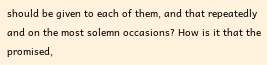should be given to each of them, and that repeatedly and on the most solemn occasions? How is it that the promised,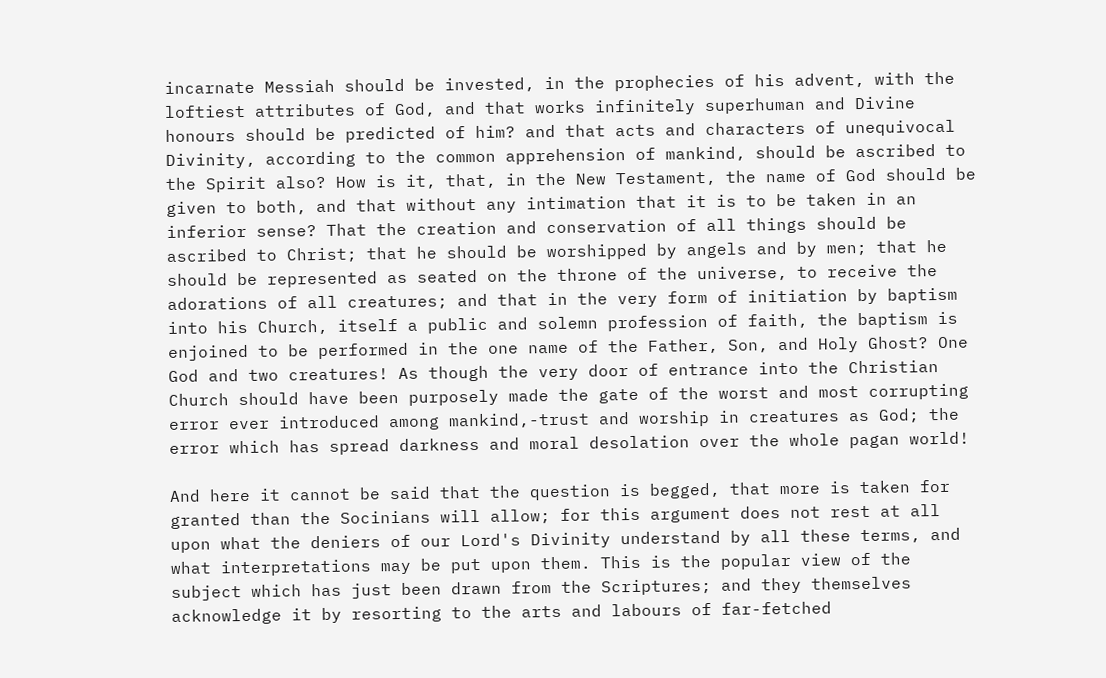incarnate Messiah should be invested, in the prophecies of his advent, with the loftiest attributes of God, and that works infinitely superhuman and Divine honours should be predicted of him? and that acts and characters of unequivocal Divinity, according to the common apprehension of mankind, should be ascribed to the Spirit also? How is it, that, in the New Testament, the name of God should be given to both, and that without any intimation that it is to be taken in an inferior sense? That the creation and conservation of all things should be ascribed to Christ; that he should be worshipped by angels and by men; that he should be represented as seated on the throne of the universe, to receive the adorations of all creatures; and that in the very form of initiation by baptism into his Church, itself a public and solemn profession of faith, the baptism is enjoined to be performed in the one name of the Father, Son, and Holy Ghost? One God and two creatures! As though the very door of entrance into the Christian Church should have been purposely made the gate of the worst and most corrupting error ever introduced among mankind,-trust and worship in creatures as God; the error which has spread darkness and moral desolation over the whole pagan world!

And here it cannot be said that the question is begged, that more is taken for granted than the Socinians will allow; for this argument does not rest at all upon what the deniers of our Lord's Divinity understand by all these terms, and what interpretations may be put upon them. This is the popular view of the subject which has just been drawn from the Scriptures; and they themselves acknowledge it by resorting to the arts and labours of far-fetched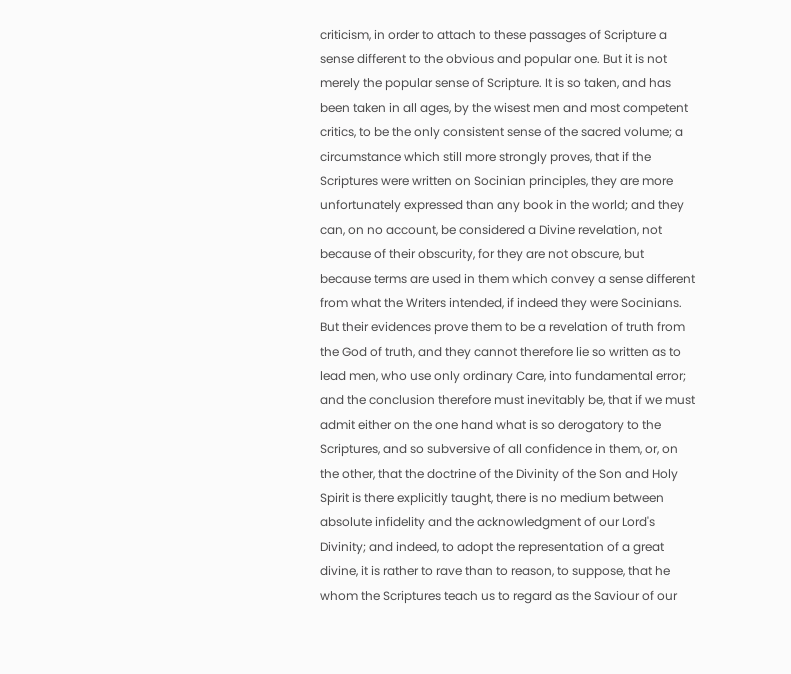criticism, in order to attach to these passages of Scripture a sense different to the obvious and popular one. But it is not merely the popular sense of Scripture. It is so taken, and has been taken in all ages, by the wisest men and most competent critics, to be the only consistent sense of the sacred volume; a circumstance which still more strongly proves, that if the Scriptures were written on Socinian principles, they are more unfortunately expressed than any book in the world; and they can, on no account, be considered a Divine revelation, not because of their obscurity, for they are not obscure, but because terms are used in them which convey a sense different from what the Writers intended, if indeed they were Socinians. But their evidences prove them to be a revelation of truth from the God of truth, and they cannot therefore lie so written as to lead men, who use only ordinary Care, into fundamental error; and the conclusion therefore must inevitably be, that if we must admit either on the one hand what is so derogatory to the Scriptures, and so subversive of all confidence in them, or, on the other, that the doctrine of the Divinity of the Son and Holy Spirit is there explicitly taught, there is no medium between absolute infidelity and the acknowledgment of our Lord's Divinity; and indeed, to adopt the representation of a great divine, it is rather to rave than to reason, to suppose, that he whom the Scriptures teach us to regard as the Saviour of our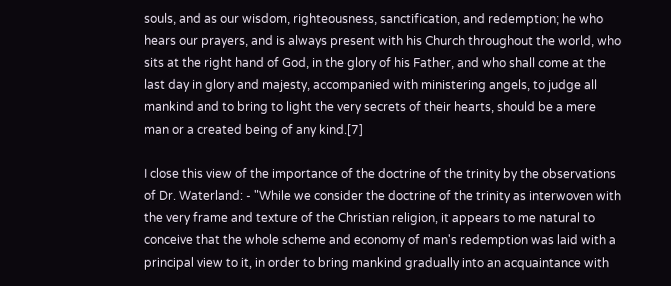souls, and as our wisdom, righteousness, sanctification, and redemption; he who hears our prayers, and is always present with his Church throughout the world, who sits at the right hand of God, in the glory of his Father, and who shall come at the last day in glory and majesty, accompanied with ministering angels, to judge all mankind and to bring to light the very secrets of their hearts, should be a mere man or a created being of any kind.[7]

I close this view of the importance of the doctrine of the trinity by the observations of Dr. Waterland: - "While we consider the doctrine of the trinity as interwoven with the very frame and texture of the Christian religion, it appears to me natural to conceive that the whole scheme and economy of man's redemption was laid with a principal view to it, in order to bring mankind gradually into an acquaintance with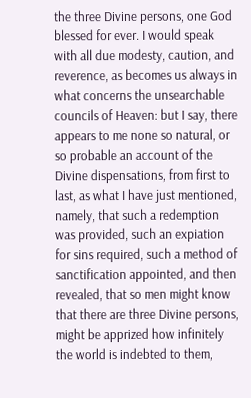the three Divine persons, one God blessed for ever. I would speak with all due modesty, caution, and reverence, as becomes us always in what concerns the unsearchable councils of Heaven: but I say, there appears to me none so natural, or so probable an account of the Divine dispensations, from first to last, as what I have just mentioned, namely, that such a redemption was provided, such an expiation for sins required, such a method of sanctification appointed, and then revealed, that so men might know that there are three Divine persons, might be apprized how infinitely the world is indebted to them,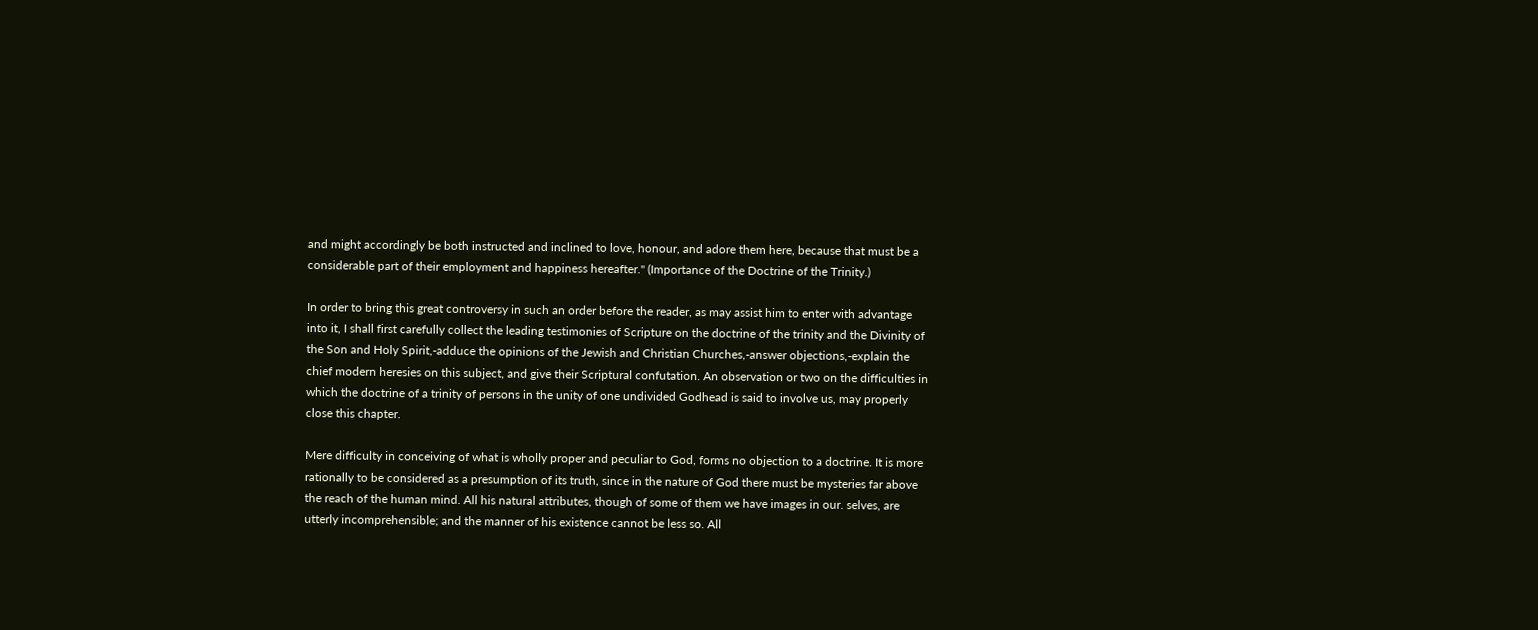and might accordingly be both instructed and inclined to love, honour, and adore them here, because that must be a considerable part of their employment and happiness hereafter." (Importance of the Doctrine of the Trinity.)

In order to bring this great controversy in such an order before the reader, as may assist him to enter with advantage into it, I shall first carefully collect the leading testimonies of Scripture on the doctrine of the trinity and the Divinity of the Son and Holy Spirit,-adduce the opinions of the Jewish and Christian Churches,-answer objections,-explain the chief modern heresies on this subject, and give their Scriptural confutation. An observation or two on the difficulties in which the doctrine of a trinity of persons in the unity of one undivided Godhead is said to involve us, may properly close this chapter.

Mere difficulty in conceiving of what is wholly proper and peculiar to God, forms no objection to a doctrine. It is more rationally to be considered as a presumption of its truth, since in the nature of God there must be mysteries far above the reach of the human mind. All his natural attributes, though of some of them we have images in our. selves, are utterly incomprehensible; and the manner of his existence cannot be less so. All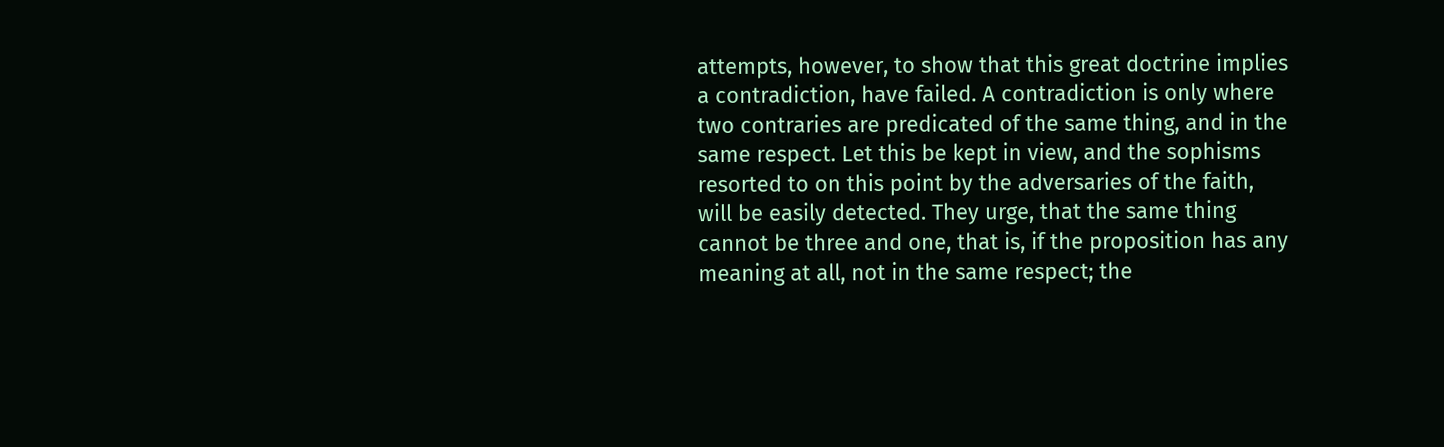attempts, however, to show that this great doctrine implies a contradiction, have failed. A contradiction is only where two contraries are predicated of the same thing, and in the same respect. Let this be kept in view, and the sophisms resorted to on this point by the adversaries of the faith, will be easily detected. They urge, that the same thing cannot be three and one, that is, if the proposition has any meaning at all, not in the same respect; the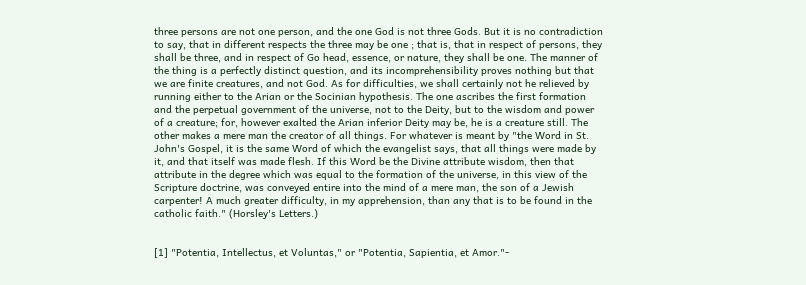three persons are not one person, and the one God is not three Gods. But it is no contradiction to say, that in different respects the three may be one ; that is, that in respect of persons, they shall be three, and in respect of Go head, essence, or nature, they shall be one. The manner of the thing is a perfectly distinct question, and its incomprehensibility proves nothing but that we are finite creatures, and not God. As for difficulties, we shall certainly not he relieved by running either to the Arian or the Socinian hypothesis. The one ascribes the first formation and the perpetual government of the universe, not to the Deity, but to the wisdom and power of a creature; for, however exalted the Arian inferior Deity may be, he is a creature still. The other makes a mere man the creator of all things. For whatever is meant by "the Word in St. John's Gospel, it is the same Word of which the evangelist says, that all things were made by it, and that itself was made flesh. If this Word be the Divine attribute wisdom, then that attribute in the degree which was equal to the formation of the universe, in this view of the Scripture doctrine, was conveyed entire into the mind of a mere man, the son of a Jewish carpenter! A much greater difficulty, in my apprehension, than any that is to be found in the catholic faith." (Horsley's Letters.)


[1] "Potentia, Intellectus, et Voluntas," or "Potentia, Sapientia, et Amor."-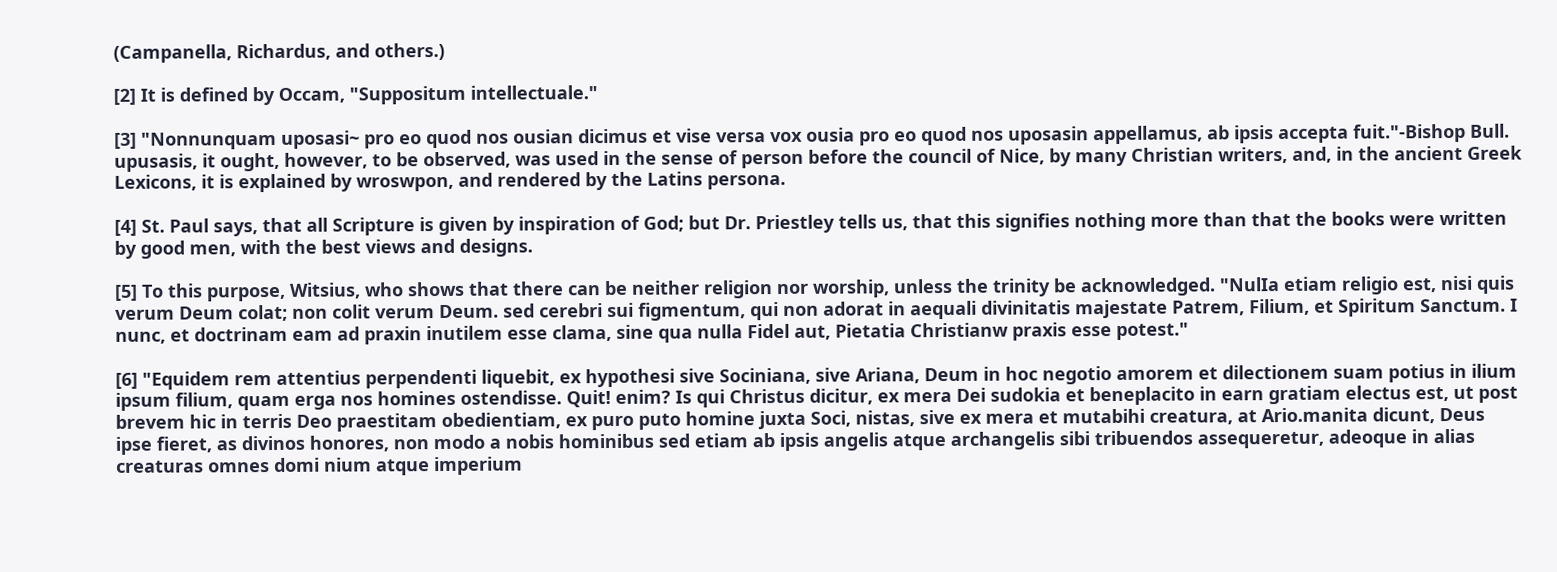(Campanella, Richardus, and others.)

[2] It is defined by Occam, "Suppositum intellectuale."

[3] "Nonnunquam uposasi~ pro eo quod nos ousian dicimus et vise versa vox ousia pro eo quod nos uposasin appellamus, ab ipsis accepta fuit."-Bishop Bull. upusasis, it ought, however, to be observed, was used in the sense of person before the council of Nice, by many Christian writers, and, in the ancient Greek Lexicons, it is explained by wroswpon, and rendered by the Latins persona.

[4] St. Paul says, that all Scripture is given by inspiration of God; but Dr. Priestley tells us, that this signifies nothing more than that the books were written by good men, with the best views and designs.

[5] To this purpose, Witsius, who shows that there can be neither religion nor worship, unless the trinity be acknowledged. "NulIa etiam religio est, nisi quis verum Deum colat; non colit verum Deum. sed cerebri sui figmentum, qui non adorat in aequali divinitatis majestate Patrem, Filium, et Spiritum Sanctum. I nunc, et doctrinam eam ad praxin inutilem esse clama, sine qua nulla Fidel aut, Pietatia Christianw praxis esse potest."

[6] "Equidem rem attentius perpendenti liquebit, ex hypothesi sive Sociniana, sive Ariana, Deum in hoc negotio amorem et dilectionem suam potius in ilium ipsum filium, quam erga nos homines ostendisse. Quit! enim? Is qui Christus dicitur, ex mera Dei sudokia et beneplacito in earn gratiam electus est, ut post brevem hic in terris Deo praestitam obedientiam, ex puro puto homine juxta Soci, nistas, sive ex mera et mutabihi creatura, at Ario.manita dicunt, Deus ipse fieret, as divinos honores, non modo a nobis hominibus sed etiam ab ipsis angelis atque archangelis sibi tribuendos assequeretur, adeoque in alias creaturas omnes domi nium atque imperium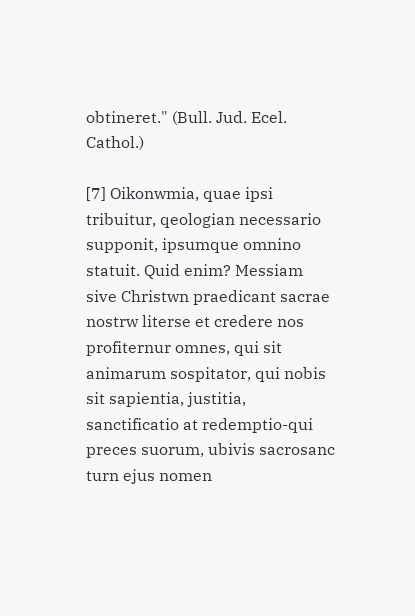obtineret." (Bull. Jud. Ecel. Cathol.)

[7] Oikonwmia, quae ipsi tribuitur, qeologian necessario supponit, ipsumque omnino statuit. Quid enim? Messiam sive Christwn praedicant sacrae nostrw literse et credere nos profiternur omnes, qui sit animarum sospitator, qui nobis sit sapientia, justitia, sanctificatio at redemptio-qui preces suorum, ubivis sacrosanc turn ejus nomen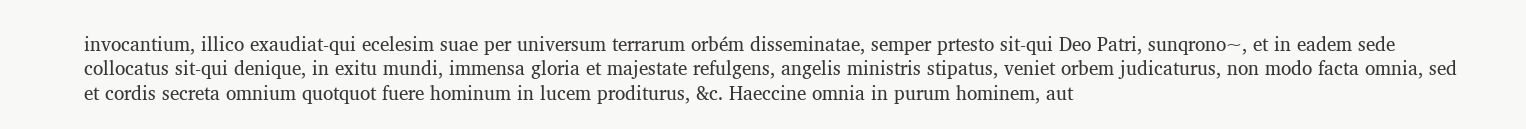invocantium, illico exaudiat-qui ecelesim suae per universum terrarum orbém disseminatae, semper prtesto sit-qui Deo Patri, sunqrono~, et in eadem sede collocatus sit-qui denique, in exitu mundi, immensa gloria et majestate refulgens, angelis ministris stipatus, veniet orbem judicaturus, non modo facta omnia, sed et cordis secreta omnium quotquot fuere hominum in lucem proditurus, &c. Haeccine omnia in purum hominem, aut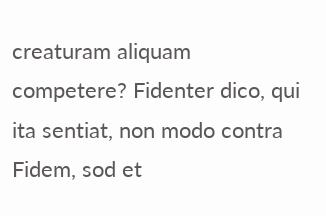creaturam aliquam competere? Fidenter dico, qui ita sentiat, non modo contra Fidem, sod et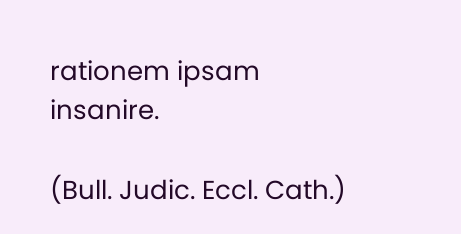rationem ipsam insanire.

(Bull. Judic. Eccl. Cath.)